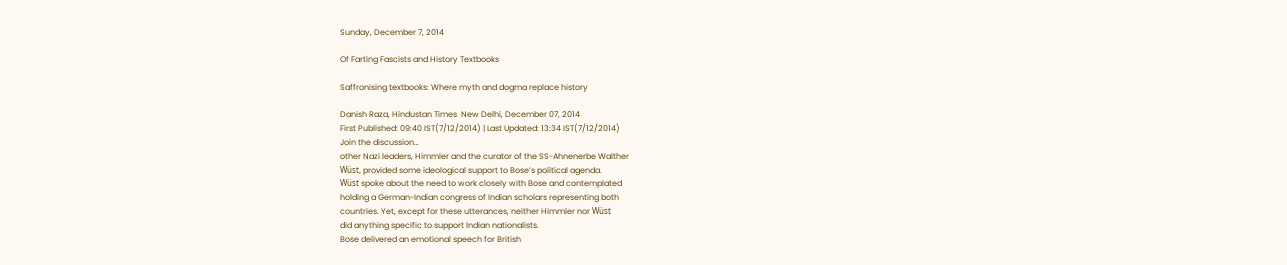Sunday, December 7, 2014

Of Farting Fascists and History Textbooks

Saffronising textbooks: Where myth and dogma replace history

Danish Raza, Hindustan Times  New Delhi, December 07, 2014
First Published: 09:40 IST(7/12/2014) | Last Updated: 13:34 IST(7/12/2014)
Join the discussion…
other Nazi leaders, Himmler and the curator of the SS-Ahnenerbe Walther
Wüst, provided some ideological support to Bose’s political agenda.
Wüst spoke about the need to work closely with Bose and contemplated
holding a German-Indian congress of Indian scholars representing both
countries. Yet, except for these utterances, neither Himmler nor Wüst
did anything specific to support Indian nationalists.
Bose delivered an emotional speech for British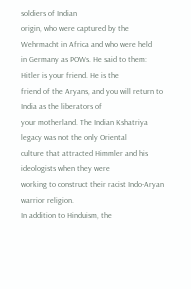soldiers of Indian
origin, who were captured by the Wehrmacht in Africa and who were held
in Germany as POWs. He said to them: Hitler is your friend. He is the
friend of the Aryans, and you will return to India as the liberators of
your motherland. The Indian Kshatriya legacy was not the only Oriental
culture that attracted Himmler and his ideologists when they were
working to construct their racist Indo-Aryan warrior religion.
In addition to Hinduism, the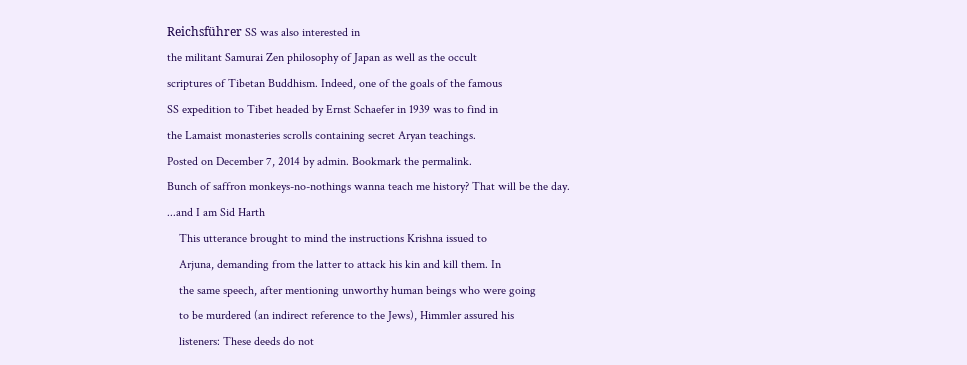Reichsführer SS was also interested in
the militant Samurai Zen philosophy of Japan as well as the occult
scriptures of Tibetan Buddhism. Indeed, one of the goals of the famous
SS expedition to Tibet headed by Ernst Schaefer in 1939 was to find in
the Lamaist monasteries scrolls containing secret Aryan teachings.
Posted on December 7, 2014 by admin. Bookmark the permalink.
Bunch of saffron monkeys-no-nothings wanna teach me history? That will be the day.
...and I am Sid Harth
    This utterance brought to mind the instructions Krishna issued to
    Arjuna, demanding from the latter to attack his kin and kill them. In
    the same speech, after mentioning unworthy human beings who were going
    to be murdered (an indirect reference to the Jews), Himmler assured his
    listeners: These deeds do not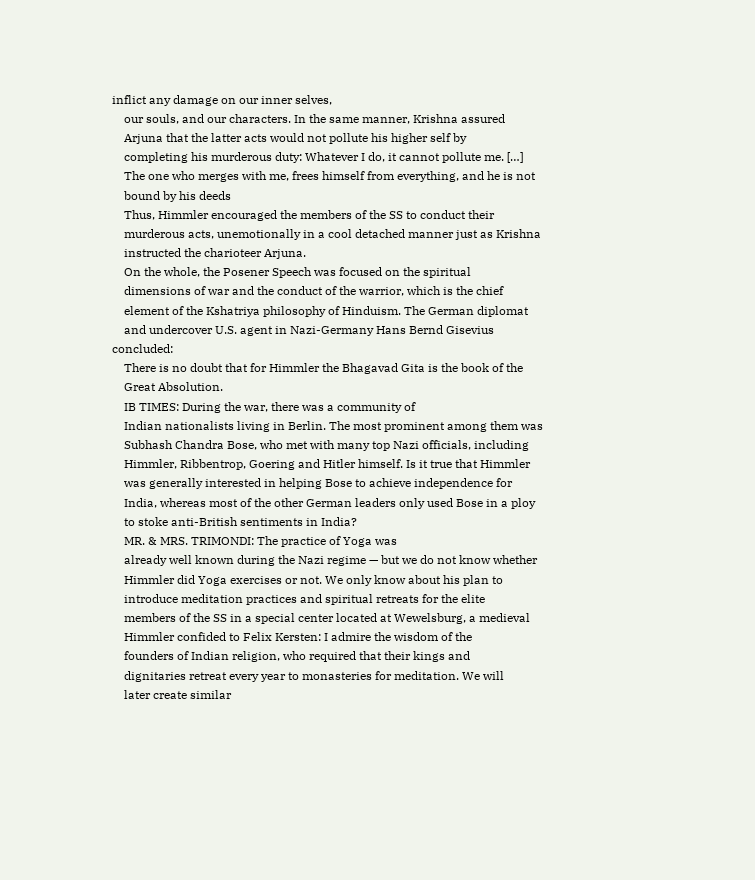inflict any damage on our inner selves,
    our souls, and our characters. In the same manner, Krishna assured
    Arjuna that the latter acts would not pollute his higher self by
    completing his murderous duty: Whatever I do, it cannot pollute me. […]
    The one who merges with me, frees himself from everything, and he is not
    bound by his deeds
    Thus, Himmler encouraged the members of the SS to conduct their
    murderous acts, unemotionally in a cool detached manner just as Krishna
    instructed the charioteer Arjuna.
    On the whole, the Posener Speech was focused on the spiritual
    dimensions of war and the conduct of the warrior, which is the chief
    element of the Kshatriya philosophy of Hinduism. The German diplomat
    and undercover U.S. agent in Nazi-Germany Hans Bernd Gisevius concluded:
    There is no doubt that for Himmler the Bhagavad Gita is the book of the
    Great Absolution.
    IB TIMES: During the war, there was a community of
    Indian nationalists living in Berlin. The most prominent among them was
    Subhash Chandra Bose, who met with many top Nazi officials, including
    Himmler, Ribbentrop, Goering and Hitler himself. Is it true that Himmler
    was generally interested in helping Bose to achieve independence for
    India, whereas most of the other German leaders only used Bose in a ploy
    to stoke anti-British sentiments in India?
    MR. & MRS. TRIMONDI: The practice of Yoga was
    already well known during the Nazi regime — but we do not know whether
    Himmler did Yoga exercises or not. We only know about his plan to
    introduce meditation practices and spiritual retreats for the elite
    members of the SS in a special center located at Wewelsburg, a medieval
    Himmler confided to Felix Kersten: I admire the wisdom of the
    founders of Indian religion, who required that their kings and
    dignitaries retreat every year to monasteries for meditation. We will
    later create similar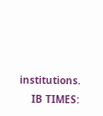institutions.
    IB TIMES: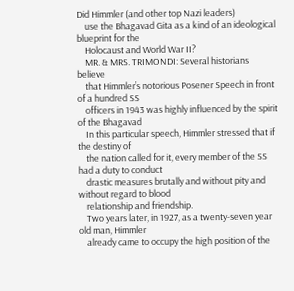Did Himmler (and other top Nazi leaders)
    use the Bhagavad Gita as a kind of an ideological blueprint for the
    Holocaust and World War II?
    MR. & MRS. TRIMONDI: Several historians believe
    that Himmler’s notorious Posener Speech in front of a hundred SS
    officers in 1943 was highly influenced by the spirit of the Bhagavad
    In this particular speech, Himmler stressed that if the destiny of
    the nation called for it, every member of the SS had a duty to conduct
    drastic measures brutally and without pity and without regard to blood
    relationship and friendship.
    Two years later, in 1927, as a twenty-seven year old man, Himmler
    already came to occupy the high position of the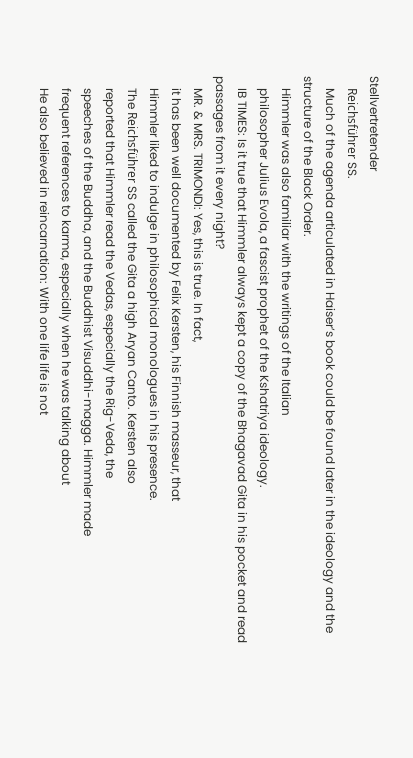Stellvertretender
    Reichsführer SS.
    Much of the agenda articulated in Haiser’s book could be found later in the ideology and the structure of the Black Order.
    Himmler was also familiar with the writings of the Italian
    philosopher Julius Evola, a fascist prophet of the Kshatriya ideology.
    IB TIMES: Is it true that Himmler always kept a copy of the Bhagavad Gita in his pocket and read passages from it every night?
    MR. & MRS. TRIMONDI: Yes, this is true. In fact,
    it has been well documented by Felix Kersten, his Finnish masseur, that
    Himmler liked to indulge in philosophical monologues in his presence.
    The Reichsführer SS called the Gita a high Aryan Canto. Kersten also
    reported that Himmler read the Vedas, especially the Rig-Veda, the
    speeches of the Buddha, and the Buddhist Visuddhi-magga. Himmler made
    frequent references to karma, especially when he was talking about
    He also believed in reincarnation: With one life life is not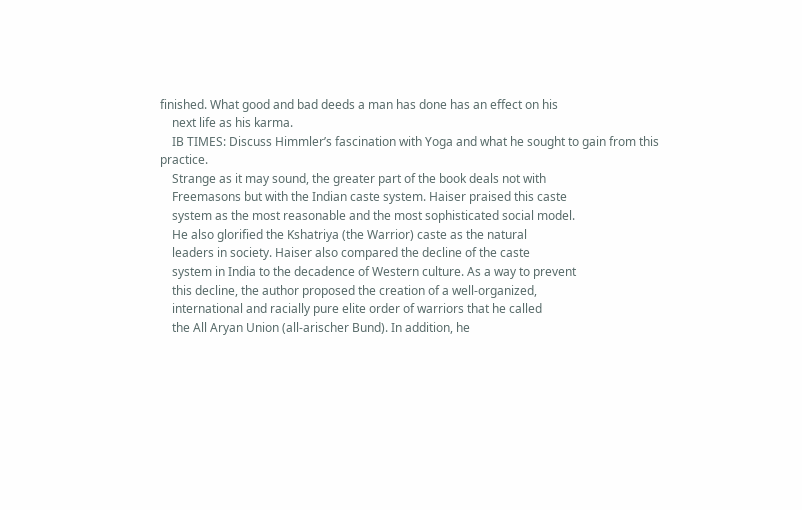finished. What good and bad deeds a man has done has an effect on his
    next life as his karma.
    IB TIMES: Discuss Himmler’s fascination with Yoga and what he sought to gain from this practice.
    Strange as it may sound, the greater part of the book deals not with
    Freemasons but with the Indian caste system. Haiser praised this caste
    system as the most reasonable and the most sophisticated social model.
    He also glorified the Kshatriya (the Warrior) caste as the natural
    leaders in society. Haiser also compared the decline of the caste
    system in India to the decadence of Western culture. As a way to prevent
    this decline, the author proposed the creation of a well-organized,
    international and racially pure elite order of warriors that he called
    the All Aryan Union (all-arischer Bund). In addition, he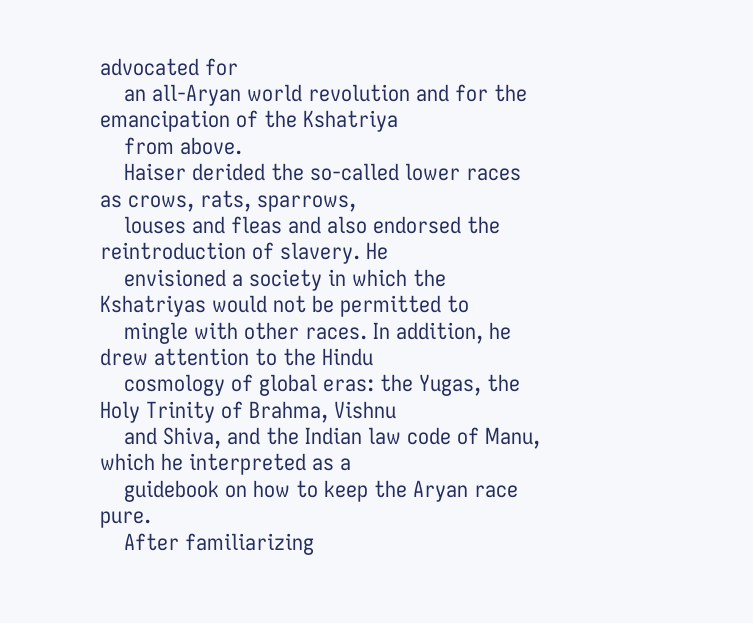advocated for
    an all-Aryan world revolution and for the emancipation of the Kshatriya
    from above.
    Haiser derided the so-called lower races as crows, rats, sparrows,
    louses and fleas and also endorsed the reintroduction of slavery. He
    envisioned a society in which the Kshatriyas would not be permitted to
    mingle with other races. In addition, he drew attention to the Hindu
    cosmology of global eras: the Yugas, the Holy Trinity of Brahma, Vishnu
    and Shiva, and the Indian law code of Manu, which he interpreted as a
    guidebook on how to keep the Aryan race pure.
    After familiarizing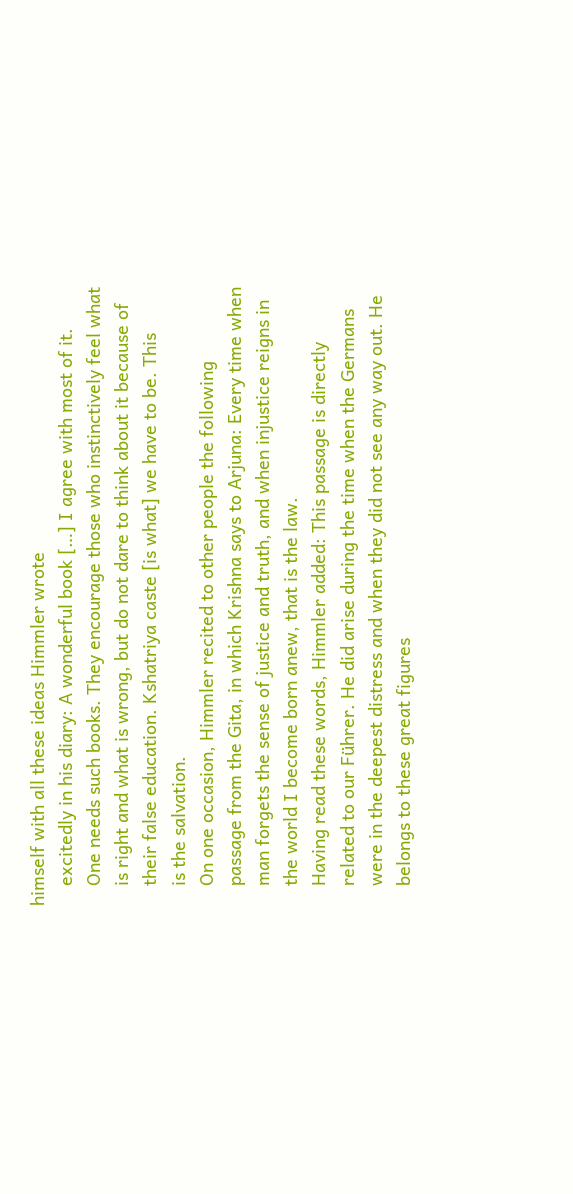himself with all these ideas Himmler wrote
    excitedly in his diary: A wonderful book […] I agree with most of it.
    One needs such books. They encourage those who instinctively feel what
    is right and what is wrong, but do not dare to think about it because of
    their false education. Kshatriya caste [is what] we have to be. This
    is the salvation.
    On one occasion, Himmler recited to other people the following
    passage from the Gita, in which Krishna says to Arjuna: Every time when
    man forgets the sense of justice and truth, and when injustice reigns in
    the world I become born anew, that is the law.
    Having read these words, Himmler added: This passage is directly
    related to our Führer. He did arise during the time when the Germans
    were in the deepest distress and when they did not see any way out. He
    belongs to these great figures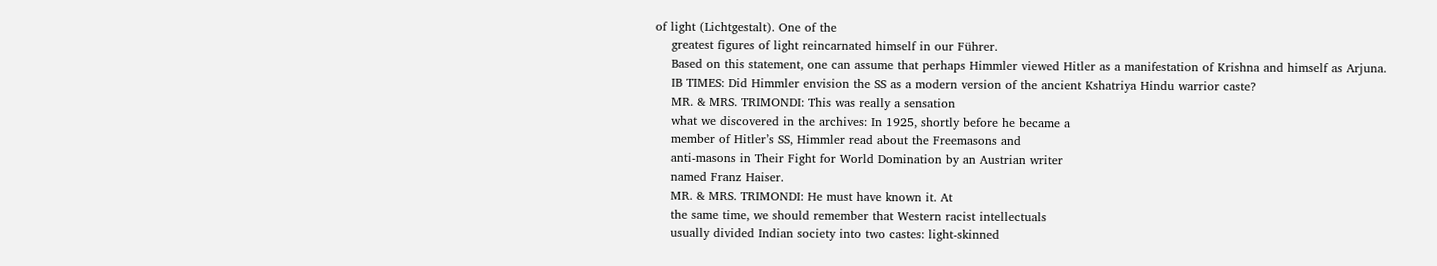of light (Lichtgestalt). One of the
    greatest figures of light reincarnated himself in our Führer.
    Based on this statement, one can assume that perhaps Himmler viewed Hitler as a manifestation of Krishna and himself as Arjuna.
    IB TIMES: Did Himmler envision the SS as a modern version of the ancient Kshatriya Hindu warrior caste?
    MR. & MRS. TRIMONDI: This was really a sensation
    what we discovered in the archives: In 1925, shortly before he became a
    member of Hitler’s SS, Himmler read about the Freemasons and
    anti-masons in Their Fight for World Domination by an Austrian writer
    named Franz Haiser.
    MR. & MRS. TRIMONDI: He must have known it. At
    the same time, we should remember that Western racist intellectuals
    usually divided Indian society into two castes: light-skinned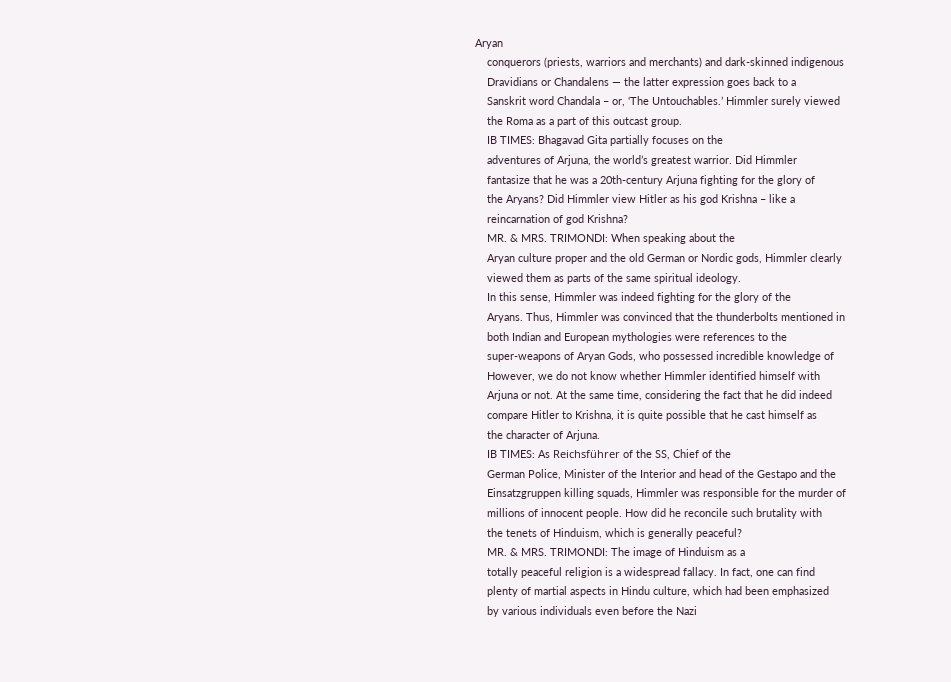Aryan
    conquerors (priests, warriors and merchants) and dark-skinned indigenous
    Dravidians or Chandalens — the latter expression goes back to a
    Sanskrit word Chandala – or, ‘The Untouchables.’ Himmler surely viewed
    the Roma as a part of this outcast group.
    IB TIMES: Bhagavad Gita partially focuses on the
    adventures of Arjuna, the world’s greatest warrior. Did Himmler
    fantasize that he was a 20th-century Arjuna fighting for the glory of
    the Aryans? Did Himmler view Hitler as his god Krishna – like a
    reincarnation of god Krishna?
    MR. & MRS. TRIMONDI: When speaking about the
    Aryan culture proper and the old German or Nordic gods, Himmler clearly
    viewed them as parts of the same spiritual ideology.
    In this sense, Himmler was indeed fighting for the glory of the
    Aryans. Thus, Himmler was convinced that the thunderbolts mentioned in
    both Indian and European mythologies were references to the
    super-weapons of Aryan Gods, who possessed incredible knowledge of
    However, we do not know whether Himmler identified himself with
    Arjuna or not. At the same time, considering the fact that he did indeed
    compare Hitler to Krishna, it is quite possible that he cast himself as
    the character of Arjuna.
    IB TIMES: As Reichsführer of the SS, Chief of the
    German Police, Minister of the Interior and head of the Gestapo and the
    Einsatzgruppen killing squads, Himmler was responsible for the murder of
    millions of innocent people. How did he reconcile such brutality with
    the tenets of Hinduism, which is generally peaceful?
    MR. & MRS. TRIMONDI: The image of Hinduism as a
    totally peaceful religion is a widespread fallacy. In fact, one can find
    plenty of martial aspects in Hindu culture, which had been emphasized
    by various individuals even before the Nazi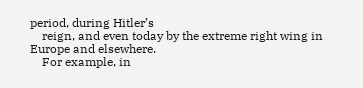period, during Hitler’s
    reign, and even today by the extreme right wing in Europe and elsewhere.
    For example, in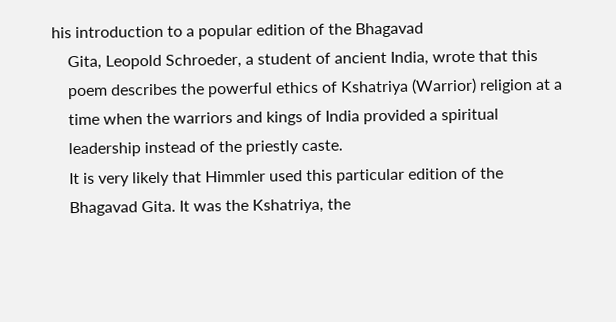his introduction to a popular edition of the Bhagavad
    Gita, Leopold Schroeder, a student of ancient India, wrote that this
    poem describes the powerful ethics of Kshatriya (Warrior) religion at a
    time when the warriors and kings of India provided a spiritual
    leadership instead of the priestly caste.
    It is very likely that Himmler used this particular edition of the
    Bhagavad Gita. It was the Kshatriya, the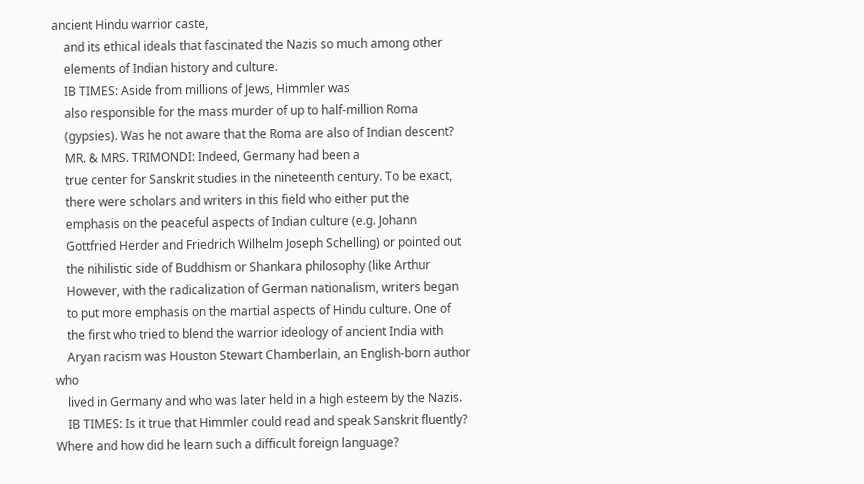ancient Hindu warrior caste,
    and its ethical ideals that fascinated the Nazis so much among other
    elements of Indian history and culture.
    IB TIMES: Aside from millions of Jews, Himmler was
    also responsible for the mass murder of up to half-million Roma
    (gypsies). Was he not aware that the Roma are also of Indian descent?
    MR. & MRS. TRIMONDI: Indeed, Germany had been a
    true center for Sanskrit studies in the nineteenth century. To be exact,
    there were scholars and writers in this field who either put the
    emphasis on the peaceful aspects of Indian culture (e.g. Johann
    Gottfried Herder and Friedrich Wilhelm Joseph Schelling) or pointed out
    the nihilistic side of Buddhism or Shankara philosophy (like Arthur
    However, with the radicalization of German nationalism, writers began
    to put more emphasis on the martial aspects of Hindu culture. One of
    the first who tried to blend the warrior ideology of ancient India with
    Aryan racism was Houston Stewart Chamberlain, an English-born author who
    lived in Germany and who was later held in a high esteem by the Nazis.
    IB TIMES: Is it true that Himmler could read and speak Sanskrit fluently? Where and how did he learn such a difficult foreign language?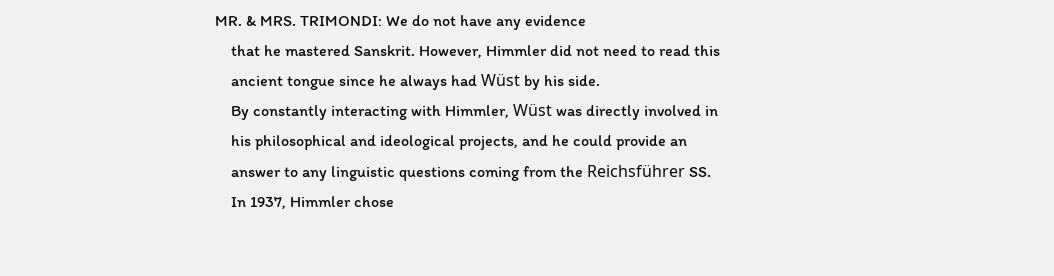MR. & MRS. TRIMONDI: We do not have any evidence
    that he mastered Sanskrit. However, Himmler did not need to read this
    ancient tongue since he always had Wüst by his side.
    By constantly interacting with Himmler, Wüst was directly involved in
    his philosophical and ideological projects, and he could provide an
    answer to any linguistic questions coming from the Reichsführer SS.
    In 1937, Himmler chose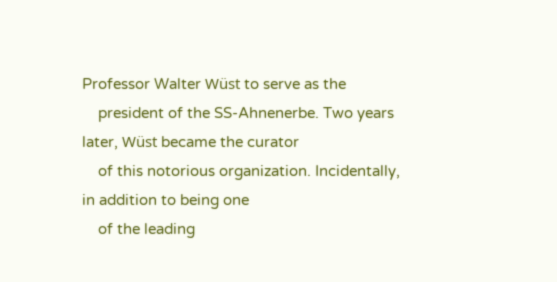Professor Walter Wüst to serve as the
    president of the SS-Ahnenerbe. Two years later, Wüst became the curator
    of this notorious organization. Incidentally, in addition to being one
    of the leading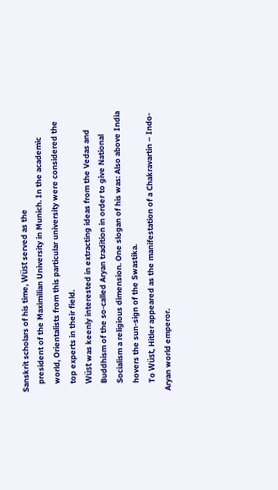Sanskrit scholars of his time, Wüst served as the
    president of the Maximilian University in Munich. In the academic
    world, Orientalists from this particular university were considered the
    top experts in their field.
    Wüst was keenly interested in extracting ideas from the Vedas and
    Buddhism of the so-called Aryan tradition in order to give National
    Socialism a religious dimension. One slogan of his was: Also above India
    hovers the sun-sign of the Swastika.
    To Wüst, Hitler appeared as the manifestation of a Chakravartin – Indo-Aryan world emperor.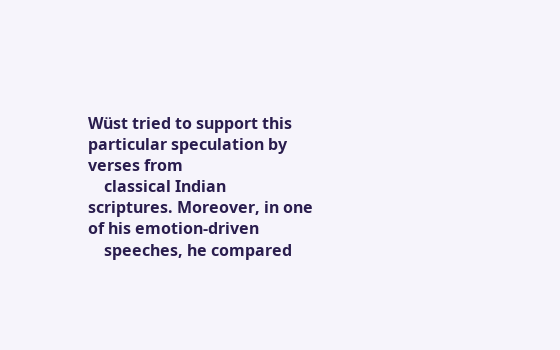Wüst tried to support this particular speculation by verses from
    classical Indian scriptures. Moreover, in one of his emotion-driven
    speeches, he compared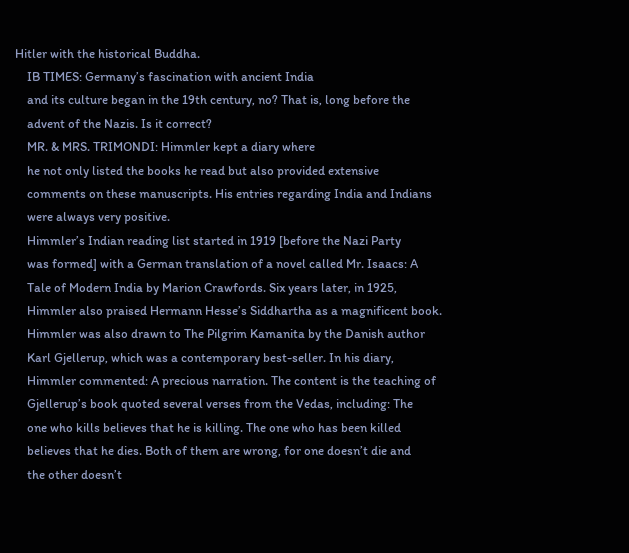Hitler with the historical Buddha.
    IB TIMES: Germany’s fascination with ancient India
    and its culture began in the 19th century, no? That is, long before the
    advent of the Nazis. Is it correct?
    MR. & MRS. TRIMONDI: Himmler kept a diary where
    he not only listed the books he read but also provided extensive
    comments on these manuscripts. His entries regarding India and Indians
    were always very positive.
    Himmler’s Indian reading list started in 1919 [before the Nazi Party
    was formed] with a German translation of a novel called Mr. Isaacs: A
    Tale of Modern India by Marion Crawfords. Six years later, in 1925,
    Himmler also praised Hermann Hesse’s Siddhartha as a magnificent book.
    Himmler was also drawn to The Pilgrim Kamanita by the Danish author
    Karl Gjellerup, which was a contemporary best-seller. In his diary,
    Himmler commented: A precious narration. The content is the teaching of
    Gjellerup’s book quoted several verses from the Vedas, including: The
    one who kills believes that he is killing. The one who has been killed
    believes that he dies. Both of them are wrong, for one doesn’t die and
    the other doesn’t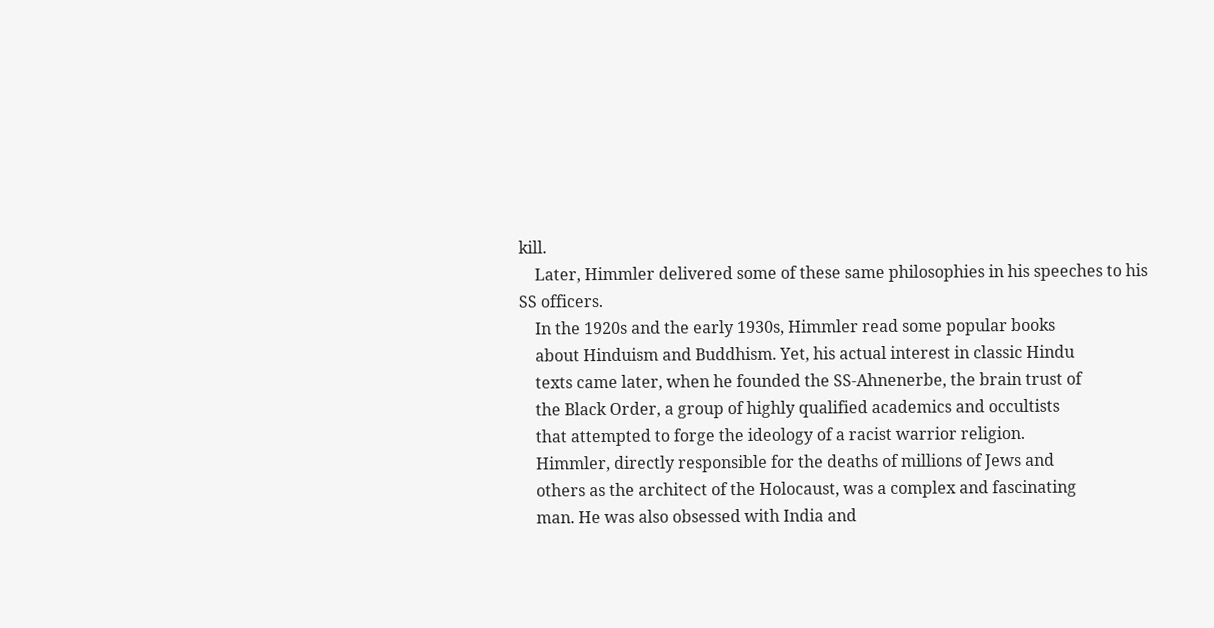kill.
    Later, Himmler delivered some of these same philosophies in his speeches to his SS officers.
    In the 1920s and the early 1930s, Himmler read some popular books
    about Hinduism and Buddhism. Yet, his actual interest in classic Hindu
    texts came later, when he founded the SS-Ahnenerbe, the brain trust of
    the Black Order, a group of highly qualified academics and occultists
    that attempted to forge the ideology of a racist warrior religion.
    Himmler, directly responsible for the deaths of millions of Jews and
    others as the architect of the Holocaust, was a complex and fascinating
    man. He was also obsessed with India and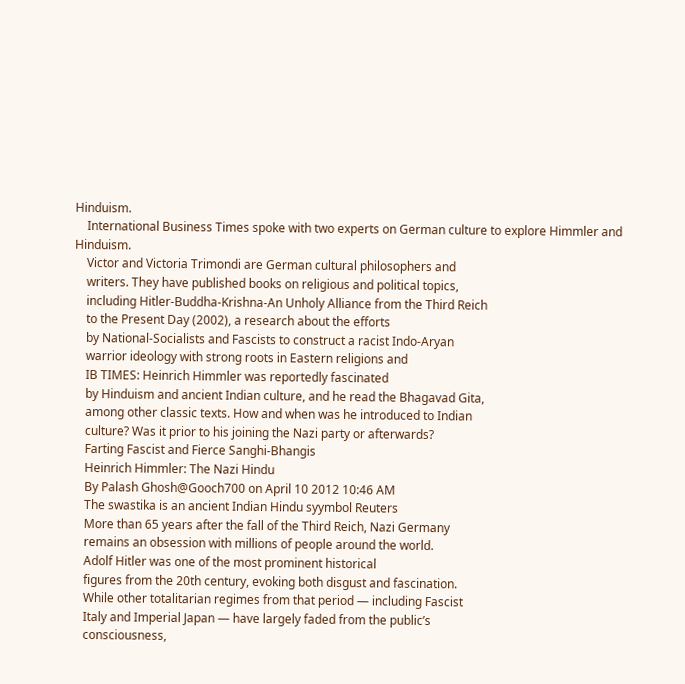Hinduism.
    International Business Times spoke with two experts on German culture to explore Himmler and Hinduism.
    Victor and Victoria Trimondi are German cultural philosophers and
    writers. They have published books on religious and political topics,
    including Hitler-Buddha-Krishna-An Unholy Alliance from the Third Reich
    to the Present Day (2002), a research about the efforts
    by National-Socialists and Fascists to construct a racist Indo-Aryan
    warrior ideology with strong roots in Eastern religions and
    IB TIMES: Heinrich Himmler was reportedly fascinated
    by Hinduism and ancient Indian culture, and he read the Bhagavad Gita,
    among other classic texts. How and when was he introduced to Indian
    culture? Was it prior to his joining the Nazi party or afterwards?
    Farting Fascist and Fierce Sanghi-Bhangis
    Heinrich Himmler: The Nazi Hindu
    By Palash Ghosh@Gooch700 on April 10 2012 10:46 AM
    The swastika is an ancient Indian Hindu syymbol Reuters
    More than 65 years after the fall of the Third Reich, Nazi Germany
    remains an obsession with millions of people around the world.
    Adolf Hitler was one of the most prominent historical
    figures from the 20th century, evoking both disgust and fascination.
    While other totalitarian regimes from that period — including Fascist
    Italy and Imperial Japan — have largely faded from the public’s
    consciousness,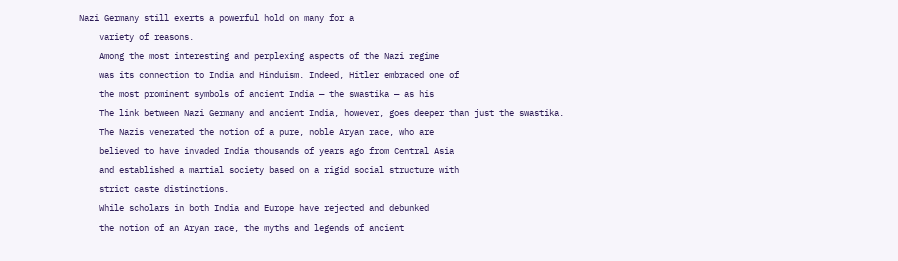Nazi Germany still exerts a powerful hold on many for a
    variety of reasons.
    Among the most interesting and perplexing aspects of the Nazi regime
    was its connection to India and Hinduism. Indeed, Hitler embraced one of
    the most prominent symbols of ancient India — the swastika — as his
    The link between Nazi Germany and ancient India, however, goes deeper than just the swastika.
    The Nazis venerated the notion of a pure, noble Aryan race, who are
    believed to have invaded India thousands of years ago from Central Asia
    and established a martial society based on a rigid social structure with
    strict caste distinctions.
    While scholars in both India and Europe have rejected and debunked
    the notion of an Aryan race, the myths and legends of ancient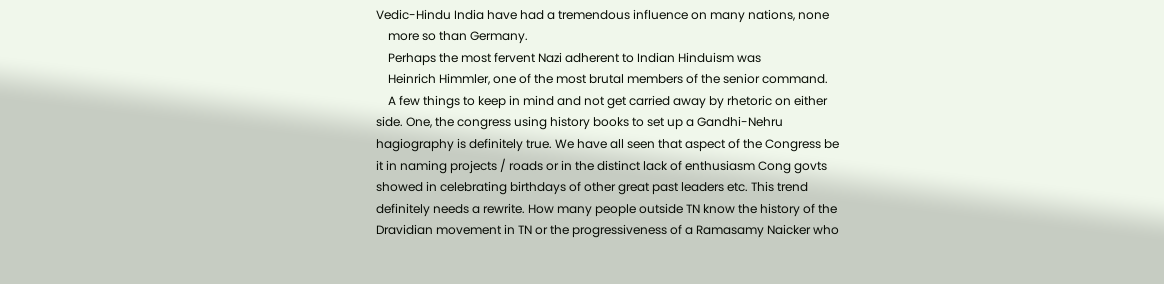Vedic-Hindu India have had a tremendous influence on many nations, none
    more so than Germany.
    Perhaps the most fervent Nazi adherent to Indian Hinduism was
    Heinrich Himmler, one of the most brutal members of the senior command.
    A few things to keep in mind and not get carried away by rhetoric on either side. One, the congress using history books to set up a Gandhi-Nehru hagiography is definitely true. We have all seen that aspect of the Congress be it in naming projects / roads or in the distinct lack of enthusiasm Cong govts showed in celebrating birthdays of other great past leaders etc. This trend definitely needs a rewrite. How many people outside TN know the history of the Dravidian movement in TN or the progressiveness of a Ramasamy Naicker who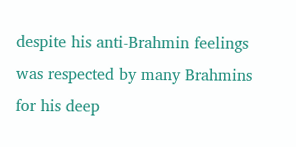despite his anti-Brahmin feelings was respected by many Brahmins for his deep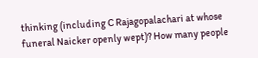thinking (including C Rajagopalachari at whose funeral Naicker openly wept)? How many people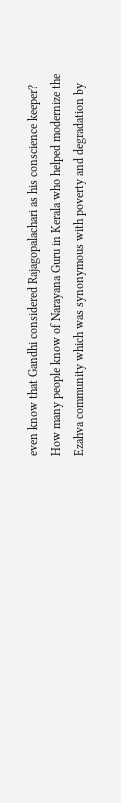even know that Gandhi considered Rajagopalachari as his conscience keeper? How many people know of Narayana Guru in Kerala who helped modernize the Ezahva community which was synonymous with poverty and degradation by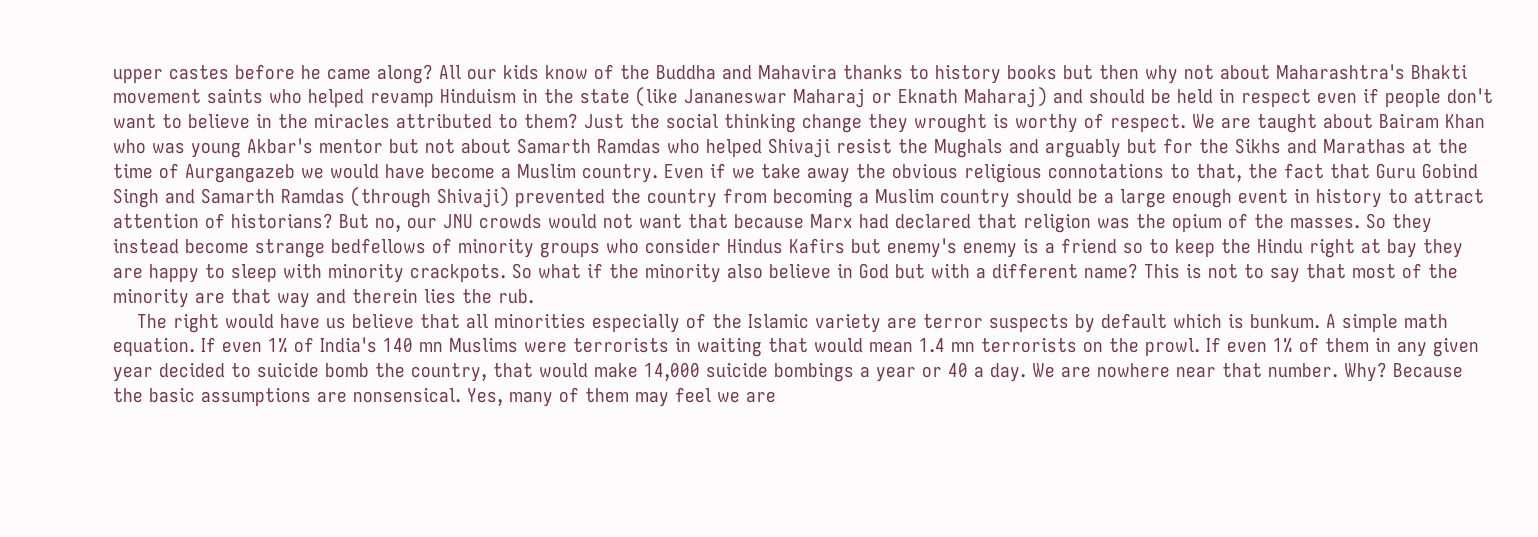upper castes before he came along? All our kids know of the Buddha and Mahavira thanks to history books but then why not about Maharashtra's Bhakti movement saints who helped revamp Hinduism in the state (like Jananeswar Maharaj or Eknath Maharaj) and should be held in respect even if people don't want to believe in the miracles attributed to them? Just the social thinking change they wrought is worthy of respect. We are taught about Bairam Khan who was young Akbar's mentor but not about Samarth Ramdas who helped Shivaji resist the Mughals and arguably but for the Sikhs and Marathas at the time of Aurgangazeb we would have become a Muslim country. Even if we take away the obvious religious connotations to that, the fact that Guru Gobind Singh and Samarth Ramdas (through Shivaji) prevented the country from becoming a Muslim country should be a large enough event in history to attract attention of historians? But no, our JNU crowds would not want that because Marx had declared that religion was the opium of the masses. So they instead become strange bedfellows of minority groups who consider Hindus Kafirs but enemy's enemy is a friend so to keep the Hindu right at bay they are happy to sleep with minority crackpots. So what if the minority also believe in God but with a different name? This is not to say that most of the minority are that way and therein lies the rub.
    The right would have us believe that all minorities especially of the Islamic variety are terror suspects by default which is bunkum. A simple math equation. If even 1% of India's 140 mn Muslims were terrorists in waiting that would mean 1.4 mn terrorists on the prowl. If even 1% of them in any given year decided to suicide bomb the country, that would make 14,000 suicide bombings a year or 40 a day. We are nowhere near that number. Why? Because the basic assumptions are nonsensical. Yes, many of them may feel we are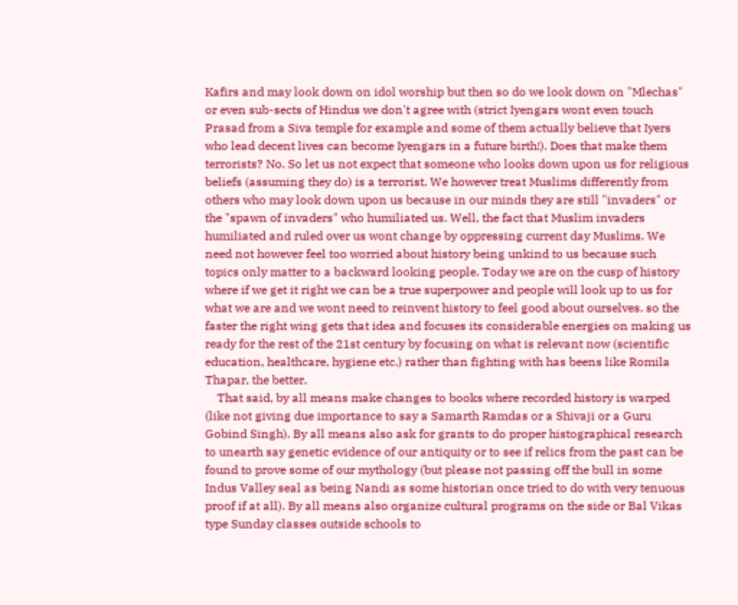Kafirs and may look down on idol worship but then so do we look down on "Mlechas" or even sub-sects of Hindus we don't agree with (strict Iyengars wont even touch Prasad from a Siva temple for example and some of them actually believe that Iyers who lead decent lives can become Iyengars in a future birth!). Does that make them terrorists? No. So let us not expect that someone who looks down upon us for religious beliefs (assuming they do) is a terrorist. We however treat Muslims differently from others who may look down upon us because in our minds they are still "invaders" or the "spawn of invaders" who humiliated us. Well, the fact that Muslim invaders humiliated and ruled over us wont change by oppressing current day Muslims. We need not however feel too worried about history being unkind to us because such topics only matter to a backward looking people. Today we are on the cusp of history where if we get it right we can be a true superpower and people will look up to us for what we are and we wont need to reinvent history to feel good about ourselves. so the faster the right wing gets that idea and focuses its considerable energies on making us ready for the rest of the 21st century by focusing on what is relevant now (scientific education, healthcare, hygiene etc.) rather than fighting with has beens like Romila Thapar, the better.
    That said, by all means make changes to books where recorded history is warped (like not giving due importance to say a Samarth Ramdas or a Shivaji or a Guru Gobind Singh). By all means also ask for grants to do proper histographical research to unearth say genetic evidence of our antiquity or to see if relics from the past can be found to prove some of our mythology (but please not passing off the bull in some Indus Valley seal as being Nandi as some historian once tried to do with very tenuous proof if at all). By all means also organize cultural programs on the side or Bal Vikas type Sunday classes outside schools to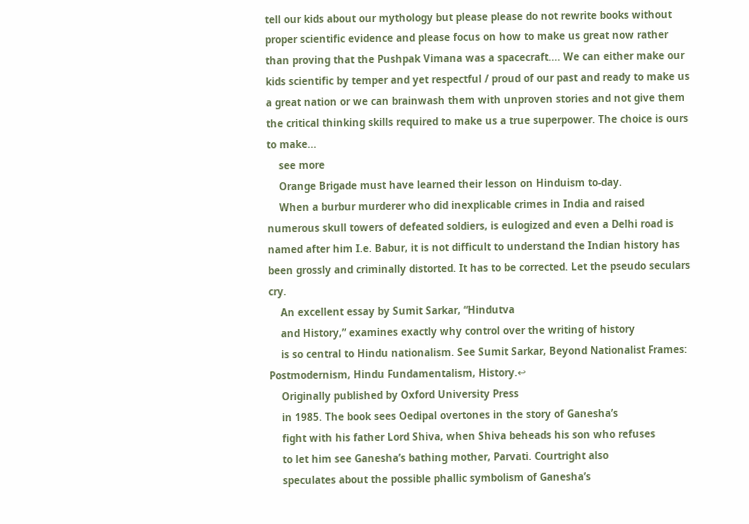tell our kids about our mythology but please please do not rewrite books without proper scientific evidence and please focus on how to make us great now rather than proving that the Pushpak Vimana was a spacecraft.... We can either make our kids scientific by temper and yet respectful / proud of our past and ready to make us a great nation or we can brainwash them with unproven stories and not give them the critical thinking skills required to make us a true superpower. The choice is ours to make...
    see more
    Orange Brigade must have learned their lesson on Hinduism to-day.
    When a burbur murderer who did inexplicable crimes in India and raised numerous skull towers of defeated soldiers, is eulogized and even a Delhi road is named after him I.e. Babur, it is not difficult to understand the Indian history has been grossly and criminally distorted. It has to be corrected. Let the pseudo seculars cry.
    An excellent essay by Sumit Sarkar, “Hindutva
    and History,” examines exactly why control over the writing of history
    is so central to Hindu nationalism. See Sumit Sarkar, Beyond Nationalist Frames: Postmodernism, Hindu Fundamentalism, History.↩
    Originally published by Oxford University Press
    in 1985. The book sees Oedipal overtones in the story of Ganesha’s
    fight with his father Lord Shiva, when Shiva beheads his son who refuses
    to let him see Ganesha’s bathing mother, Parvati. Courtright also
    speculates about the possible phallic symbolism of Ganesha’s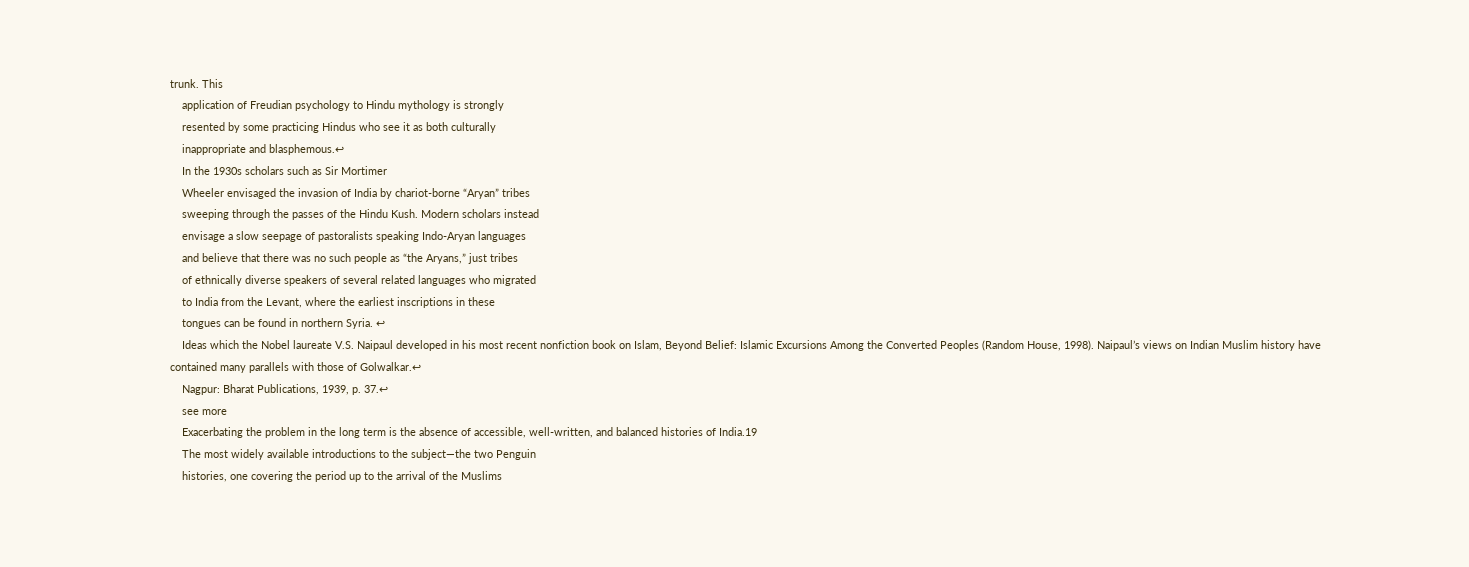trunk. This
    application of Freudian psychology to Hindu mythology is strongly
    resented by some practicing Hindus who see it as both culturally
    inappropriate and blasphemous.↩
    In the 1930s scholars such as Sir Mortimer
    Wheeler envisaged the invasion of India by chariot-borne “Aryan” tribes
    sweeping through the passes of the Hindu Kush. Modern scholars instead
    envisage a slow seepage of pastoralists speaking Indo-Aryan languages
    and believe that there was no such people as “the Aryans,” just tribes
    of ethnically diverse speakers of several related languages who migrated
    to India from the Levant, where the earliest inscriptions in these
    tongues can be found in northern Syria. ↩
    Ideas which the Nobel laureate V.S. Naipaul developed in his most recent nonfiction book on Islam, Beyond Belief: Islamic Excursions Among the Converted Peoples (Random House, 1998). Naipaul’s views on Indian Muslim history have contained many parallels with those of Golwalkar.↩
    Nagpur: Bharat Publications, 1939, p. 37.↩
    see more
    Exacerbating the problem in the long term is the absence of accessible, well-written, and balanced histories of India.19
    The most widely available introductions to the subject—the two Penguin
    histories, one covering the period up to the arrival of the Muslims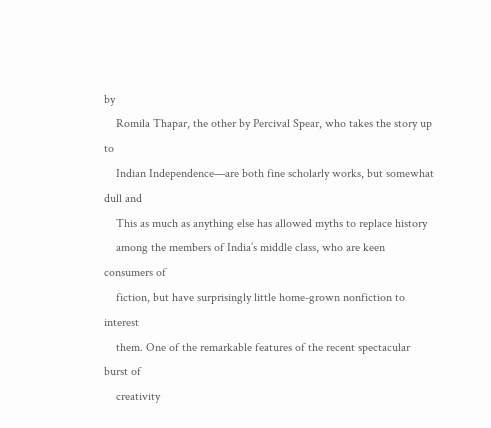by
    Romila Thapar, the other by Percival Spear, who takes the story up to
    Indian Independence—are both fine scholarly works, but somewhat dull and
    This as much as anything else has allowed myths to replace history
    among the members of India’s middle class, who are keen consumers of
    fiction, but have surprisingly little home-grown nonfiction to interest
    them. One of the remarkable features of the recent spectacular burst of
    creativity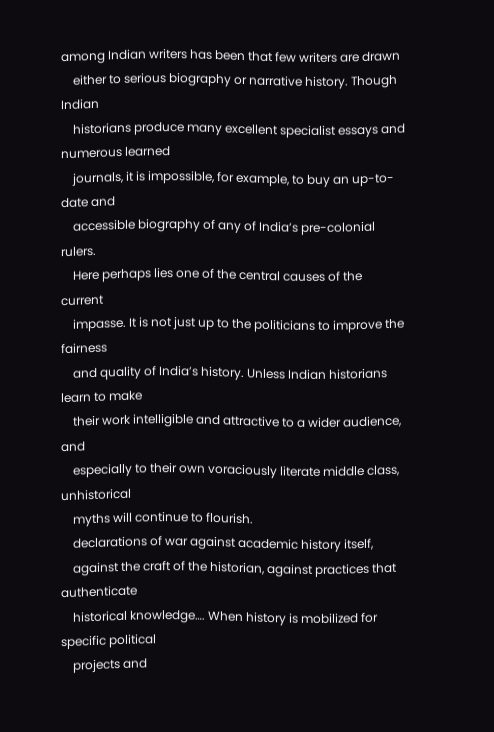among Indian writers has been that few writers are drawn
    either to serious biography or narrative history. Though Indian
    historians produce many excellent specialist essays and numerous learned
    journals, it is impossible, for example, to buy an up-to-date and
    accessible biography of any of India’s pre-colonial rulers.
    Here perhaps lies one of the central causes of the current
    impasse. It is not just up to the politicians to improve the fairness
    and quality of India’s history. Unless Indian historians learn to make
    their work intelligible and attractive to a wider audience, and
    especially to their own voraciously literate middle class, unhistorical
    myths will continue to flourish.
    declarations of war against academic history itself,
    against the craft of the historian, against practices that authenticate
    historical knowledge…. When history is mobilized for specific political
    projects and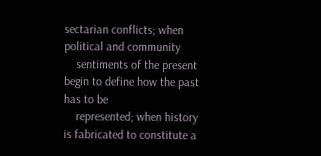sectarian conflicts; when political and community
    sentiments of the present begin to define how the past has to be
    represented; when history is fabricated to constitute a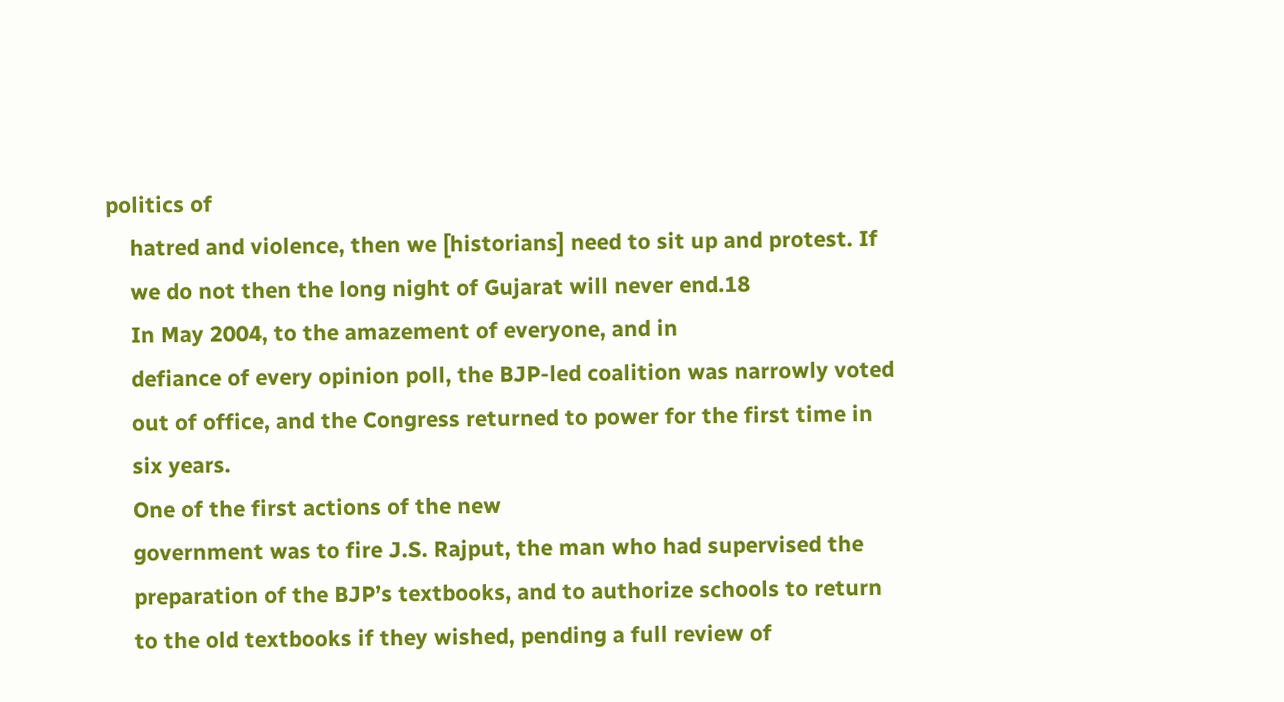politics of
    hatred and violence, then we [historians] need to sit up and protest. If
    we do not then the long night of Gujarat will never end.18
    In May 2004, to the amazement of everyone, and in
    defiance of every opinion poll, the BJP-led coalition was narrowly voted
    out of office, and the Congress returned to power for the first time in
    six years.
    One of the first actions of the new
    government was to fire J.S. Rajput, the man who had supervised the
    preparation of the BJP’s textbooks, and to authorize schools to return
    to the old textbooks if they wished, pending a full review of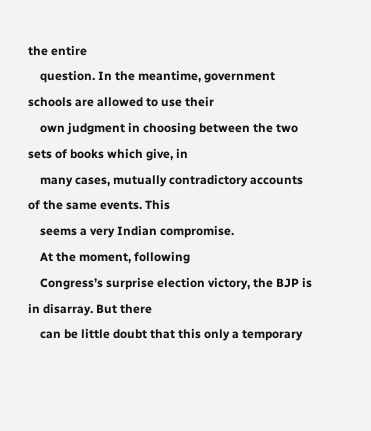the entire
    question. In the meantime, government schools are allowed to use their
    own judgment in choosing between the two sets of books which give, in
    many cases, mutually contradictory accounts of the same events. This
    seems a very Indian compromise.
    At the moment, following
    Congress’s surprise election victory, the BJP is in disarray. But there
    can be little doubt that this only a temporary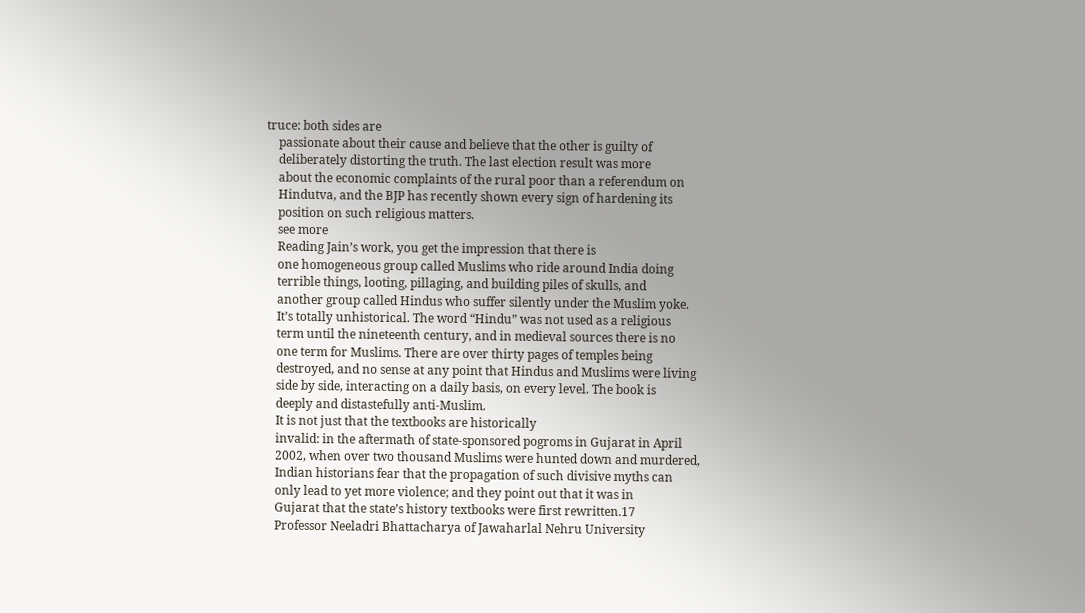truce: both sides are
    passionate about their cause and believe that the other is guilty of
    deliberately distorting the truth. The last election result was more
    about the economic complaints of the rural poor than a referendum on
    Hindutva, and the BJP has recently shown every sign of hardening its
    position on such religious matters.
    see more
    Reading Jain’s work, you get the impression that there is
    one homogeneous group called Muslims who ride around India doing
    terrible things, looting, pillaging, and building piles of skulls, and
    another group called Hindus who suffer silently under the Muslim yoke.
    It’s totally unhistorical. The word “Hindu” was not used as a religious
    term until the nineteenth century, and in medieval sources there is no
    one term for Muslims. There are over thirty pages of temples being
    destroyed, and no sense at any point that Hindus and Muslims were living
    side by side, interacting on a daily basis, on every level. The book is
    deeply and distastefully anti-Muslim.
    It is not just that the textbooks are historically
    invalid: in the aftermath of state-sponsored pogroms in Gujarat in April
    2002, when over two thousand Muslims were hunted down and murdered,
    Indian historians fear that the propagation of such divisive myths can
    only lead to yet more violence; and they point out that it was in
    Gujarat that the state’s history textbooks were first rewritten.17
    Professor Neeladri Bhattacharya of Jawaharlal Nehru University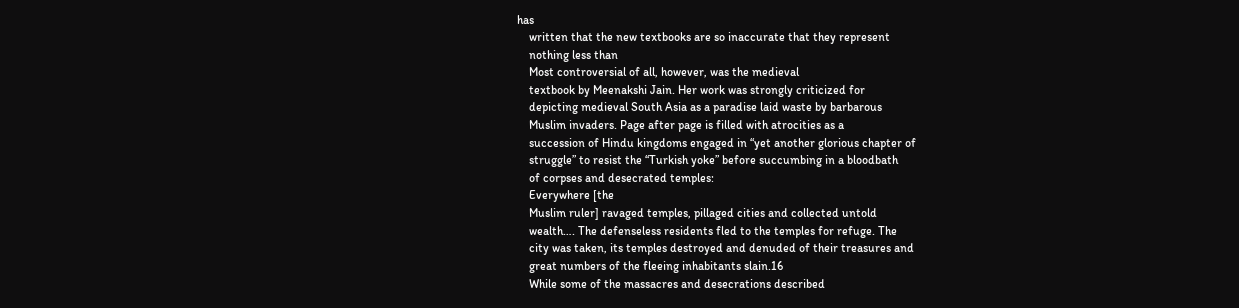has
    written that the new textbooks are so inaccurate that they represent
    nothing less than
    Most controversial of all, however, was the medieval
    textbook by Meenakshi Jain. Her work was strongly criticized for
    depicting medieval South Asia as a paradise laid waste by barbarous
    Muslim invaders. Page after page is filled with atrocities as a
    succession of Hindu kingdoms engaged in “yet another glorious chapter of
    struggle” to resist the “Turkish yoke” before succumbing in a bloodbath
    of corpses and desecrated temples:
    Everywhere [the
    Muslim ruler] ravaged temples, pillaged cities and collected untold
    wealth…. The defenseless residents fled to the temples for refuge. The
    city was taken, its temples destroyed and denuded of their treasures and
    great numbers of the fleeing inhabitants slain.16
    While some of the massacres and desecrations described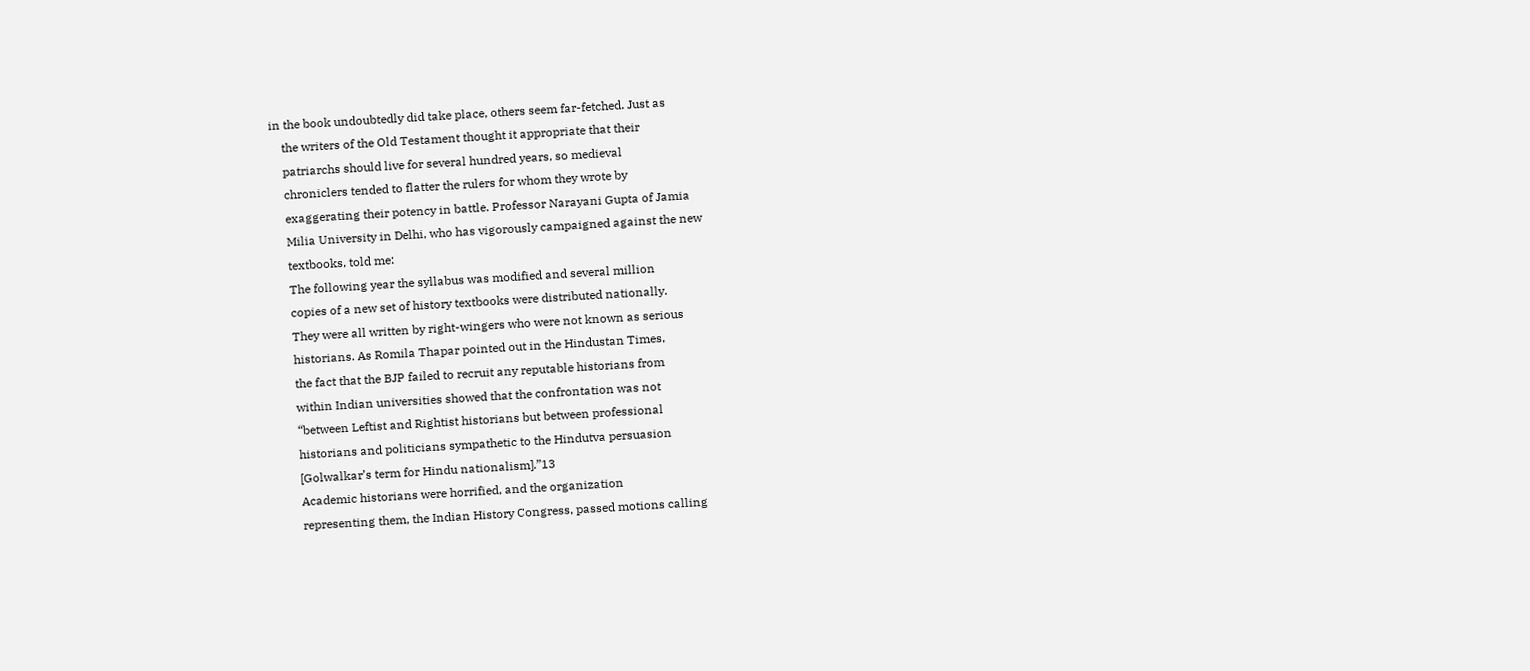in the book undoubtedly did take place, others seem far-fetched. Just as
    the writers of the Old Testament thought it appropriate that their
    patriarchs should live for several hundred years, so medieval
    chroniclers tended to flatter the rulers for whom they wrote by
    exaggerating their potency in battle. Professor Narayani Gupta of Jamia
    Milia University in Delhi, who has vigorously campaigned against the new
    textbooks, told me:
    The following year the syllabus was modified and several million
    copies of a new set of history textbooks were distributed nationally.
    They were all written by right-wingers who were not known as serious
    historians. As Romila Thapar pointed out in the Hindustan Times,
    the fact that the BJP failed to recruit any reputable historians from
    within Indian universities showed that the confrontation was not
    “between Leftist and Rightist historians but between professional
    historians and politicians sympathetic to the Hindutva persuasion
    [Golwalkar’s term for Hindu nationalism].”13
    Academic historians were horrified, and the organization
    representing them, the Indian History Congress, passed motions calling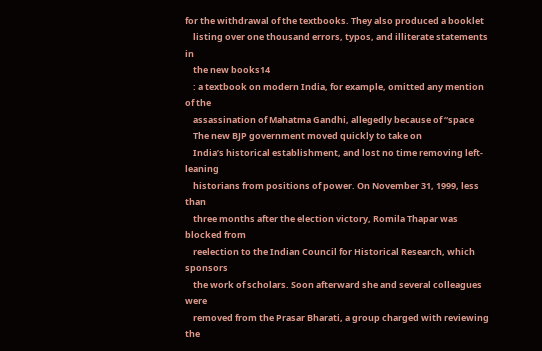for the withdrawal of the textbooks. They also produced a booklet
    listing over one thousand errors, typos, and illiterate statements in
    the new books14
    : a textbook on modern India, for example, omitted any mention of the
    assassination of Mahatma Gandhi, allegedly because of “space
    The new BJP government moved quickly to take on
    India’s historical establishment, and lost no time removing left-leaning
    historians from positions of power. On November 31, 1999, less than
    three months after the election victory, Romila Thapar was blocked from
    reelection to the Indian Council for Historical Research, which sponsors
    the work of scholars. Soon afterward she and several colleagues were
    removed from the Prasar Bharati, a group charged with reviewing the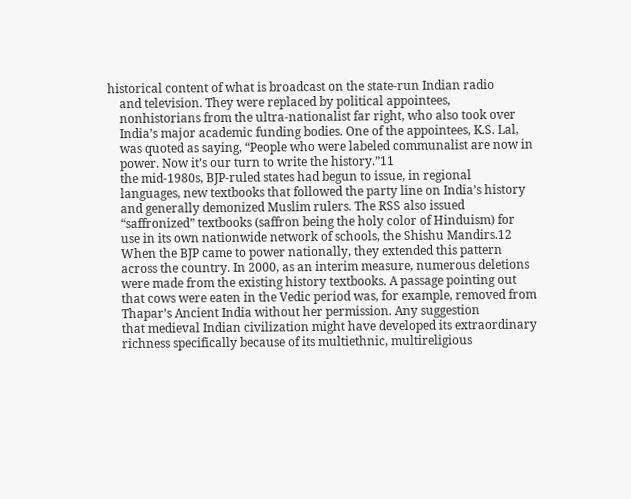historical content of what is broadcast on the state-run Indian radio
    and television. They were replaced by political appointees,
    nonhistorians from the ultra-nationalist far right, who also took over
    India’s major academic funding bodies. One of the appointees, K.S. Lal,
    was quoted as saying, “People who were labeled communalist are now in
    power. Now it’s our turn to write the history.”11
    the mid-1980s, BJP-ruled states had begun to issue, in regional
    languages, new textbooks that followed the party line on India’s history
    and generally demonized Muslim rulers. The RSS also issued
    “saffronized” textbooks (saffron being the holy color of Hinduism) for
    use in its own nationwide network of schools, the Shishu Mandirs.12
    When the BJP came to power nationally, they extended this pattern
    across the country. In 2000, as an interim measure, numerous deletions
    were made from the existing history textbooks. A passage pointing out
    that cows were eaten in the Vedic period was, for example, removed from
    Thapar’s Ancient India without her permission. Any suggestion
    that medieval Indian civilization might have developed its extraordinary
    richness specifically because of its multiethnic, multireligious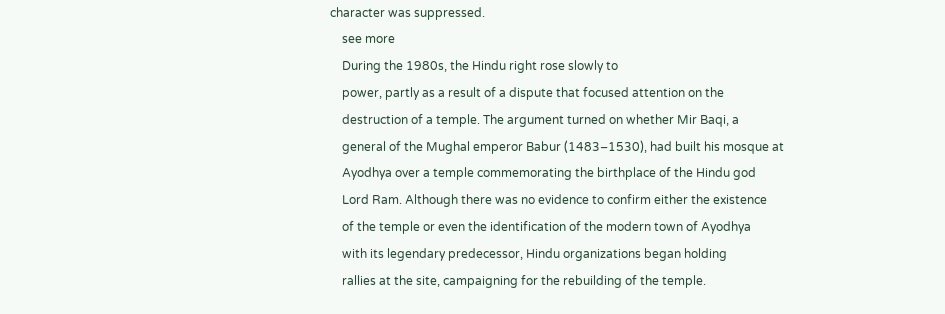character was suppressed.
    see more
    During the 1980s, the Hindu right rose slowly to
    power, partly as a result of a dispute that focused attention on the
    destruction of a temple. The argument turned on whether Mir Baqi, a
    general of the Mughal emperor Babur (1483–1530), had built his mosque at
    Ayodhya over a temple commemorating the birthplace of the Hindu god
    Lord Ram. Although there was no evidence to confirm either the existence
    of the temple or even the identification of the modern town of Ayodhya
    with its legendary predecessor, Hindu organizations began holding
    rallies at the site, campaigning for the rebuilding of the temple.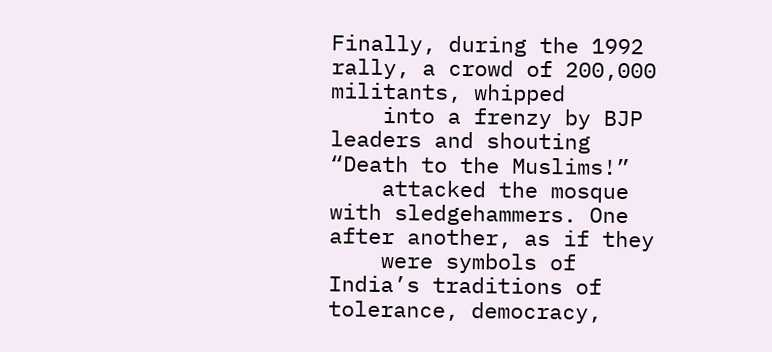Finally, during the 1992 rally, a crowd of 200,000 militants, whipped
    into a frenzy by BJP leaders and shouting “Death to the Muslims!”
    attacked the mosque with sledgehammers. One after another, as if they
    were symbols of India’s traditions of tolerance, democracy,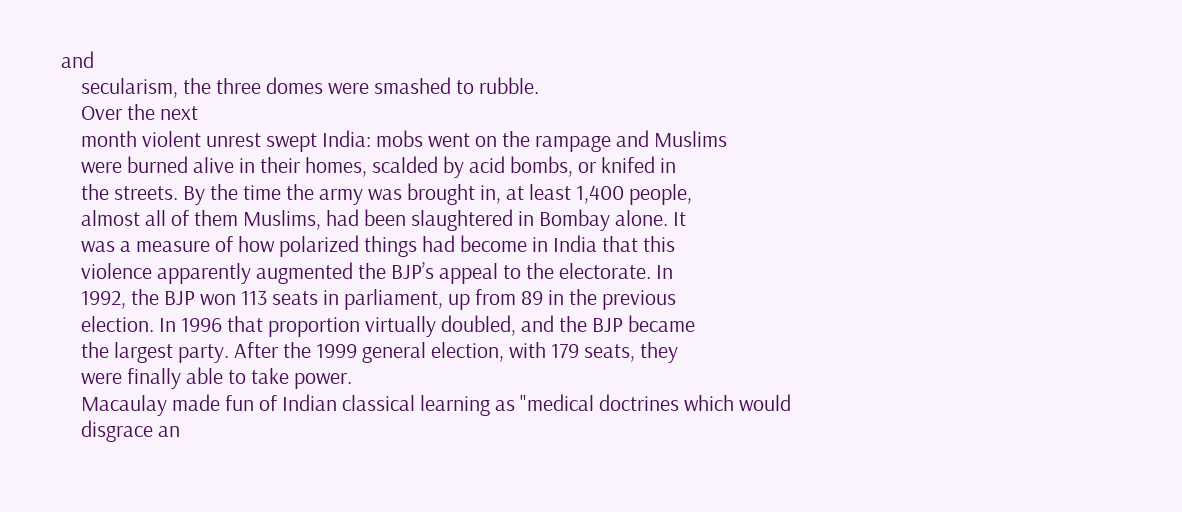and
    secularism, the three domes were smashed to rubble.
    Over the next
    month violent unrest swept India: mobs went on the rampage and Muslims
    were burned alive in their homes, scalded by acid bombs, or knifed in
    the streets. By the time the army was brought in, at least 1,400 people,
    almost all of them Muslims, had been slaughtered in Bombay alone. It
    was a measure of how polarized things had become in India that this
    violence apparently augmented the BJP’s appeal to the electorate. In
    1992, the BJP won 113 seats in parliament, up from 89 in the previous
    election. In 1996 that proportion virtually doubled, and the BJP became
    the largest party. After the 1999 general election, with 179 seats, they
    were finally able to take power.
    Macaulay made fun of Indian classical learning as "medical doctrines which would
    disgrace an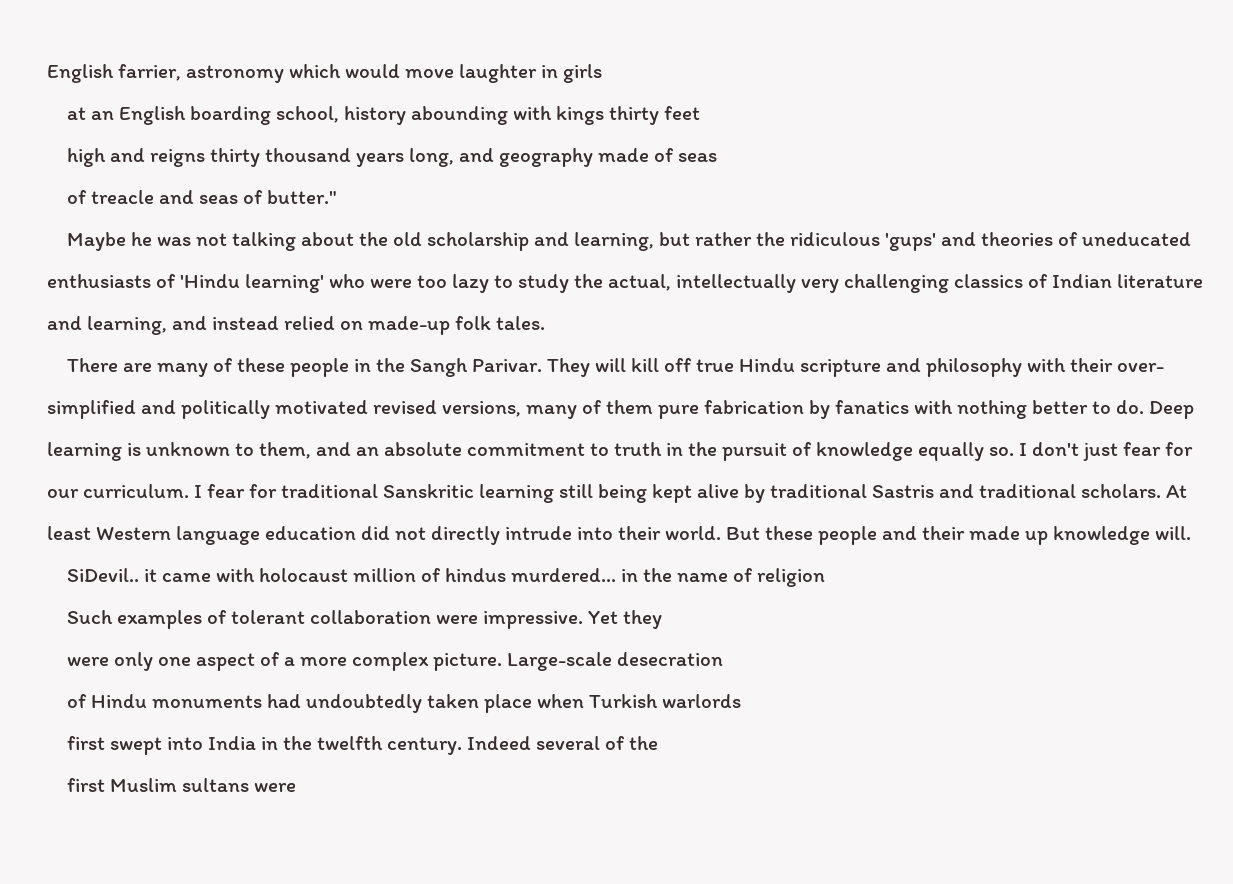English farrier, astronomy which would move laughter in girls
    at an English boarding school, history abounding with kings thirty feet
    high and reigns thirty thousand years long, and geography made of seas
    of treacle and seas of butter."
    Maybe he was not talking about the old scholarship and learning, but rather the ridiculous 'gups' and theories of uneducated enthusiasts of 'Hindu learning' who were too lazy to study the actual, intellectually very challenging classics of Indian literature and learning, and instead relied on made-up folk tales.
    There are many of these people in the Sangh Parivar. They will kill off true Hindu scripture and philosophy with their over-simplified and politically motivated revised versions, many of them pure fabrication by fanatics with nothing better to do. Deep learning is unknown to them, and an absolute commitment to truth in the pursuit of knowledge equally so. I don't just fear for our curriculum. I fear for traditional Sanskritic learning still being kept alive by traditional Sastris and traditional scholars. At least Western language education did not directly intrude into their world. But these people and their made up knowledge will.
    SiDevil.. it came with holocaust million of hindus murdered... in the name of religion
    Such examples of tolerant collaboration were impressive. Yet they
    were only one aspect of a more complex picture. Large-scale desecration
    of Hindu monuments had undoubtedly taken place when Turkish warlords
    first swept into India in the twelfth century. Indeed several of the
    first Muslim sultans were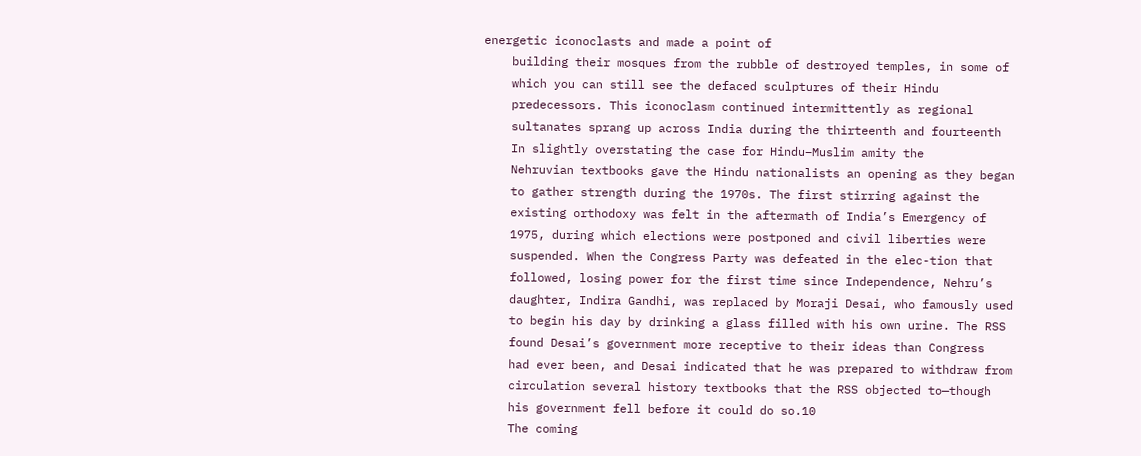energetic iconoclasts and made a point of
    building their mosques from the rubble of destroyed temples, in some of
    which you can still see the defaced sculptures of their Hindu
    predecessors. This iconoclasm continued intermittently as regional
    sultanates sprang up across India during the thirteenth and fourteenth
    In slightly overstating the case for Hindu–Muslim amity the
    Nehruvian textbooks gave the Hindu nationalists an opening as they began
    to gather strength during the 1970s. The first stirring against the
    existing orthodoxy was felt in the aftermath of India’s Emergency of
    1975, during which elections were postponed and civil liberties were
    suspended. When the Congress Party was defeated in the elec-tion that
    followed, losing power for the first time since Independence, Nehru’s
    daughter, Indira Gandhi, was replaced by Moraji Desai, who famously used
    to begin his day by drinking a glass filled with his own urine. The RSS
    found Desai’s government more receptive to their ideas than Congress
    had ever been, and Desai indicated that he was prepared to withdraw from
    circulation several history textbooks that the RSS objected to—though
    his government fell before it could do so.10
    The coming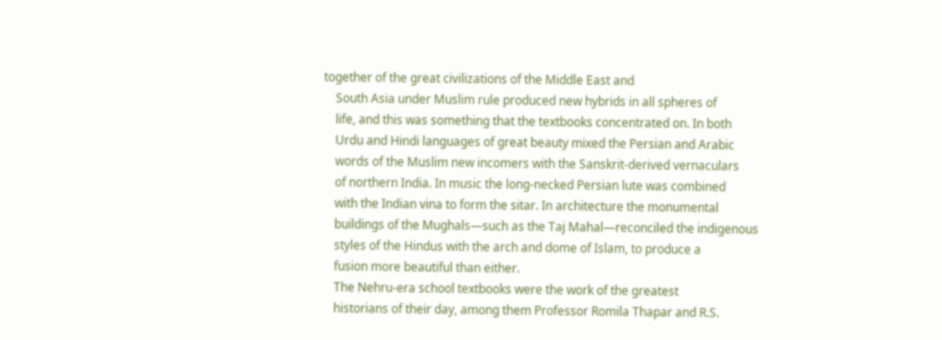together of the great civilizations of the Middle East and
    South Asia under Muslim rule produced new hybrids in all spheres of
    life, and this was something that the textbooks concentrated on. In both
    Urdu and Hindi languages of great beauty mixed the Persian and Arabic
    words of the Muslim new incomers with the Sanskrit-derived vernaculars
    of northern India. In music the long-necked Persian lute was combined
    with the Indian vina to form the sitar. In architecture the monumental
    buildings of the Mughals—such as the Taj Mahal—reconciled the indigenous
    styles of the Hindus with the arch and dome of Islam, to produce a
    fusion more beautiful than either.
    The Nehru-era school textbooks were the work of the greatest
    historians of their day, among them Professor Romila Thapar and R.S.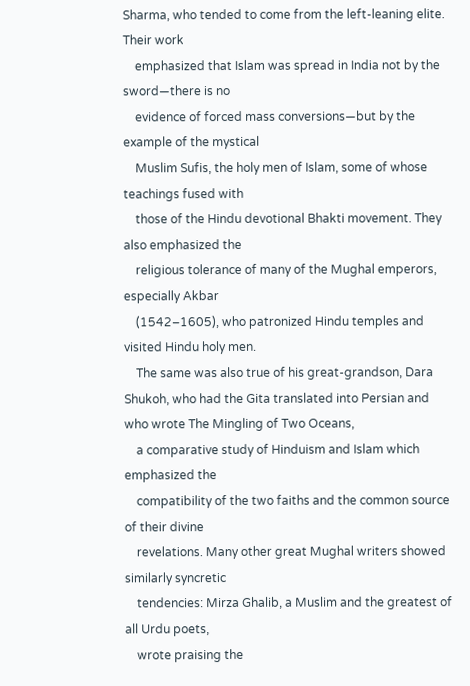Sharma, who tended to come from the left-leaning elite. Their work
    emphasized that Islam was spread in India not by the sword—there is no
    evidence of forced mass conversions—but by the example of the mystical
    Muslim Sufis, the holy men of Islam, some of whose teachings fused with
    those of the Hindu devotional Bhakti movement. They also emphasized the
    religious tolerance of many of the Mughal emperors, especially Akbar
    (1542–1605), who patronized Hindu temples and visited Hindu holy men.
    The same was also true of his great-grandson, Dara Shukoh, who had the Gita translated into Persian and who wrote The Mingling of Two Oceans,
    a comparative study of Hinduism and Islam which emphasized the
    compatibility of the two faiths and the common source of their divine
    revelations. Many other great Mughal writers showed similarly syncretic
    tendencies: Mirza Ghalib, a Muslim and the greatest of all Urdu poets,
    wrote praising the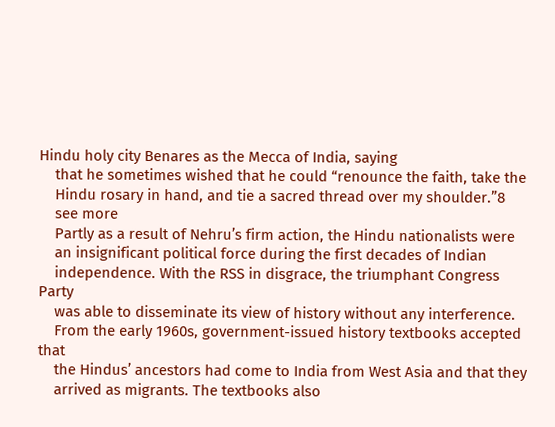Hindu holy city Benares as the Mecca of India, saying
    that he sometimes wished that he could “renounce the faith, take the
    Hindu rosary in hand, and tie a sacred thread over my shoulder.”8
    see more
    Partly as a result of Nehru’s firm action, the Hindu nationalists were
    an insignificant political force during the first decades of Indian
    independence. With the RSS in disgrace, the triumphant Congress Party
    was able to disseminate its view of history without any interference.
    From the early 1960s, government-issued history textbooks accepted that
    the Hindus’ ancestors had come to India from West Asia and that they
    arrived as migrants. The textbooks also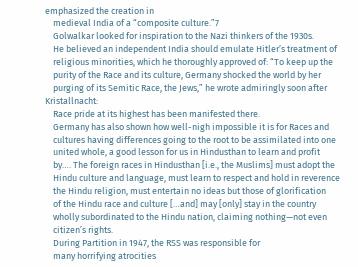emphasized the creation in
    medieval India of a “composite culture.”7
    Golwalkar looked for inspiration to the Nazi thinkers of the 1930s.
    He believed an independent India should emulate Hitler’s treatment of
    religious minorities, which he thoroughly approved of: “To keep up the
    purity of the Race and its culture, Germany shocked the world by her
    purging of its Semitic Race, the Jews,” he wrote admiringly soon after Kristallnacht:
    Race pride at its highest has been manifested there.
    Germany has also shown how well-nigh impossible it is for Races and
    cultures having differences going to the root to be assimilated into one
    united whole, a good lesson for us in Hindusthan to learn and profit
    by…. The foreign races in Hindusthan [i.e., the Muslims] must adopt the
    Hindu culture and language, must learn to respect and hold in reverence
    the Hindu religion, must entertain no ideas but those of glorification
    of the Hindu race and culture […and] may [only] stay in the country
    wholly subordinated to the Hindu nation, claiming nothing—not even
    citizen’s rights.
    During Partition in 1947, the RSS was responsible for
    many horrifying atrocities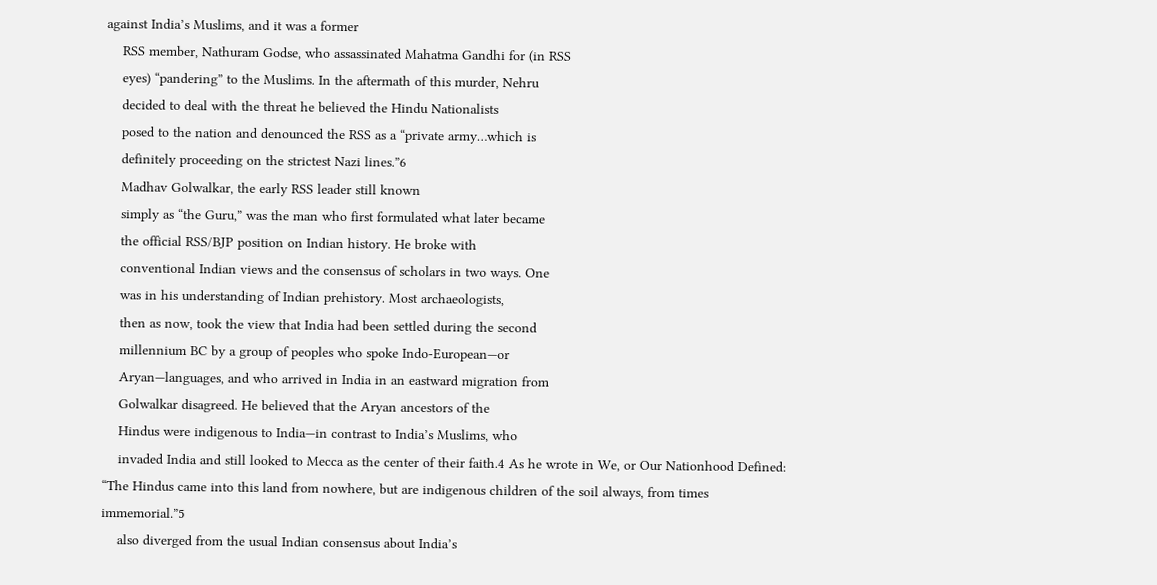against India’s Muslims, and it was a former
    RSS member, Nathuram Godse, who assassinated Mahatma Gandhi for (in RSS
    eyes) “pandering” to the Muslims. In the aftermath of this murder, Nehru
    decided to deal with the threat he believed the Hindu Nationalists
    posed to the nation and denounced the RSS as a “private army…which is
    definitely proceeding on the strictest Nazi lines.”6
    Madhav Golwalkar, the early RSS leader still known
    simply as “the Guru,” was the man who first formulated what later became
    the official RSS/BJP position on Indian history. He broke with
    conventional Indian views and the consensus of scholars in two ways. One
    was in his understanding of Indian prehistory. Most archaeologists,
    then as now, took the view that India had been settled during the second
    millennium BC by a group of peoples who spoke Indo-European—or
    Aryan—languages, and who arrived in India in an eastward migration from
    Golwalkar disagreed. He believed that the Aryan ancestors of the
    Hindus were indigenous to India—in contrast to India’s Muslims, who
    invaded India and still looked to Mecca as the center of their faith.4 As he wrote in We, or Our Nationhood Defined: “The Hindus came into this land from nowhere, but are indigenous children of the soil always, from times immemorial.”5
    also diverged from the usual Indian consensus about India’s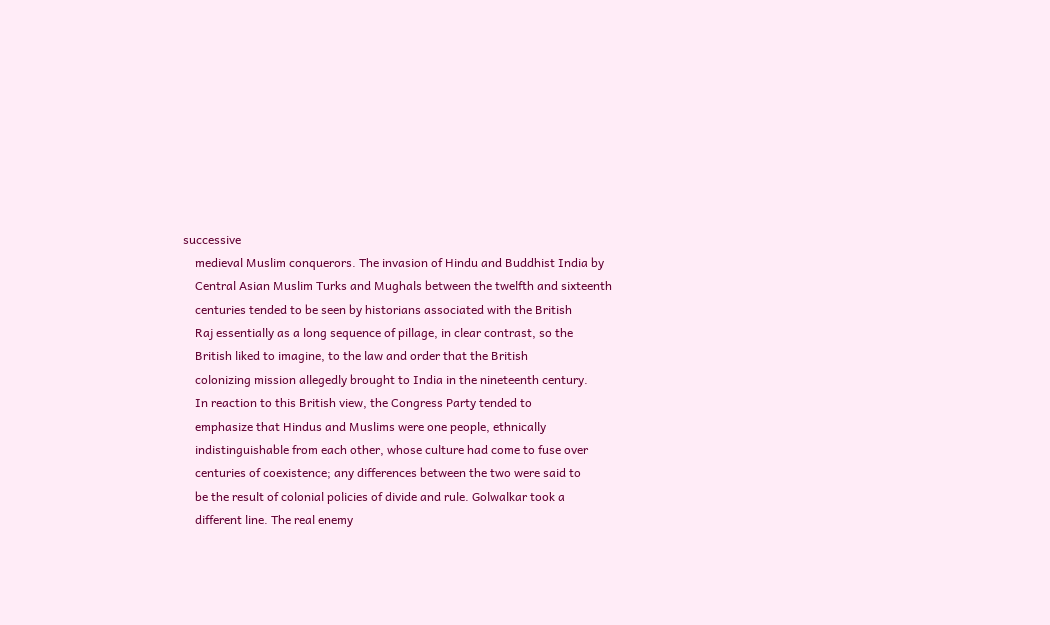successive
    medieval Muslim conquerors. The invasion of Hindu and Buddhist India by
    Central Asian Muslim Turks and Mughals between the twelfth and sixteenth
    centuries tended to be seen by historians associated with the British
    Raj essentially as a long sequence of pillage, in clear contrast, so the
    British liked to imagine, to the law and order that the British
    colonizing mission allegedly brought to India in the nineteenth century.
    In reaction to this British view, the Congress Party tended to
    emphasize that Hindus and Muslims were one people, ethnically
    indistinguishable from each other, whose culture had come to fuse over
    centuries of coexistence; any differences between the two were said to
    be the result of colonial policies of divide and rule. Golwalkar took a
    different line. The real enemy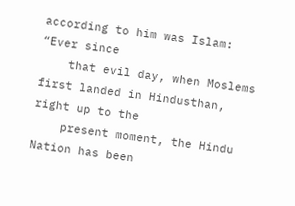according to him was Islam: “Ever since
    that evil day, when Moslems first landed in Hindusthan, right up to the
    present moment, the Hindu Nation has been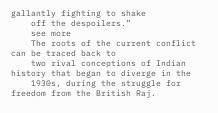gallantly fighting to shake
    off the despoilers.”
    see more
    The roots of the current conflict can be traced back to
    two rival conceptions of Indian history that began to diverge in the
    1930s, during the struggle for freedom from the British Raj.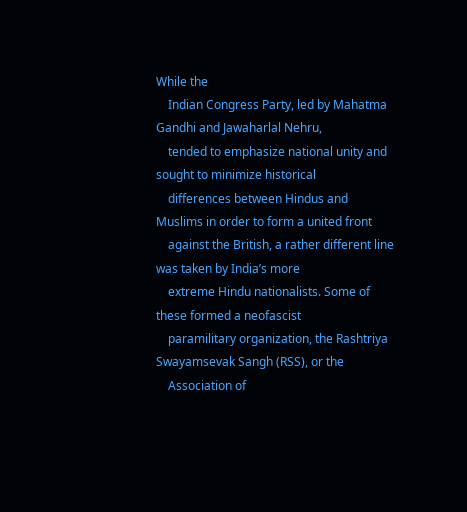While the
    Indian Congress Party, led by Mahatma Gandhi and Jawaharlal Nehru,
    tended to emphasize national unity and sought to minimize historical
    differences between Hindus and Muslims in order to form a united front
    against the British, a rather different line was taken by India’s more
    extreme Hindu nationalists. Some of these formed a neofascist
    paramilitary organization, the Rashtriya Swayamsevak Sangh (RSS), or the
    Association of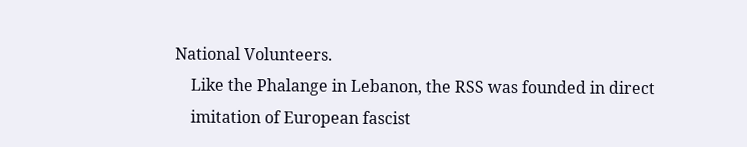National Volunteers.
    Like the Phalange in Lebanon, the RSS was founded in direct
    imitation of European fascist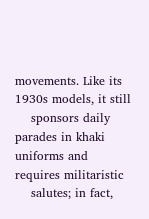movements. Like its 1930s models, it still
    sponsors daily parades in khaki uniforms and requires militaristic
    salutes; in fact,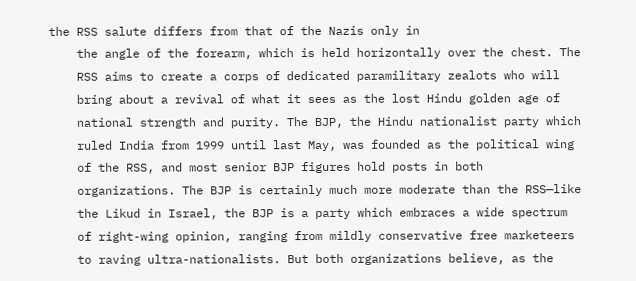the RSS salute differs from that of the Nazis only in
    the angle of the forearm, which is held horizontally over the chest. The
    RSS aims to create a corps of dedicated paramilitary zealots who will
    bring about a revival of what it sees as the lost Hindu golden age of
    national strength and purity. The BJP, the Hindu nationalist party which
    ruled India from 1999 until last May, was founded as the political wing
    of the RSS, and most senior BJP figures hold posts in both
    organizations. The BJP is certainly much more moderate than the RSS—like
    the Likud in Israel, the BJP is a party which embraces a wide spectrum
    of right-wing opinion, ranging from mildly conservative free marketeers
    to raving ultra-nationalists. But both organizations believe, as the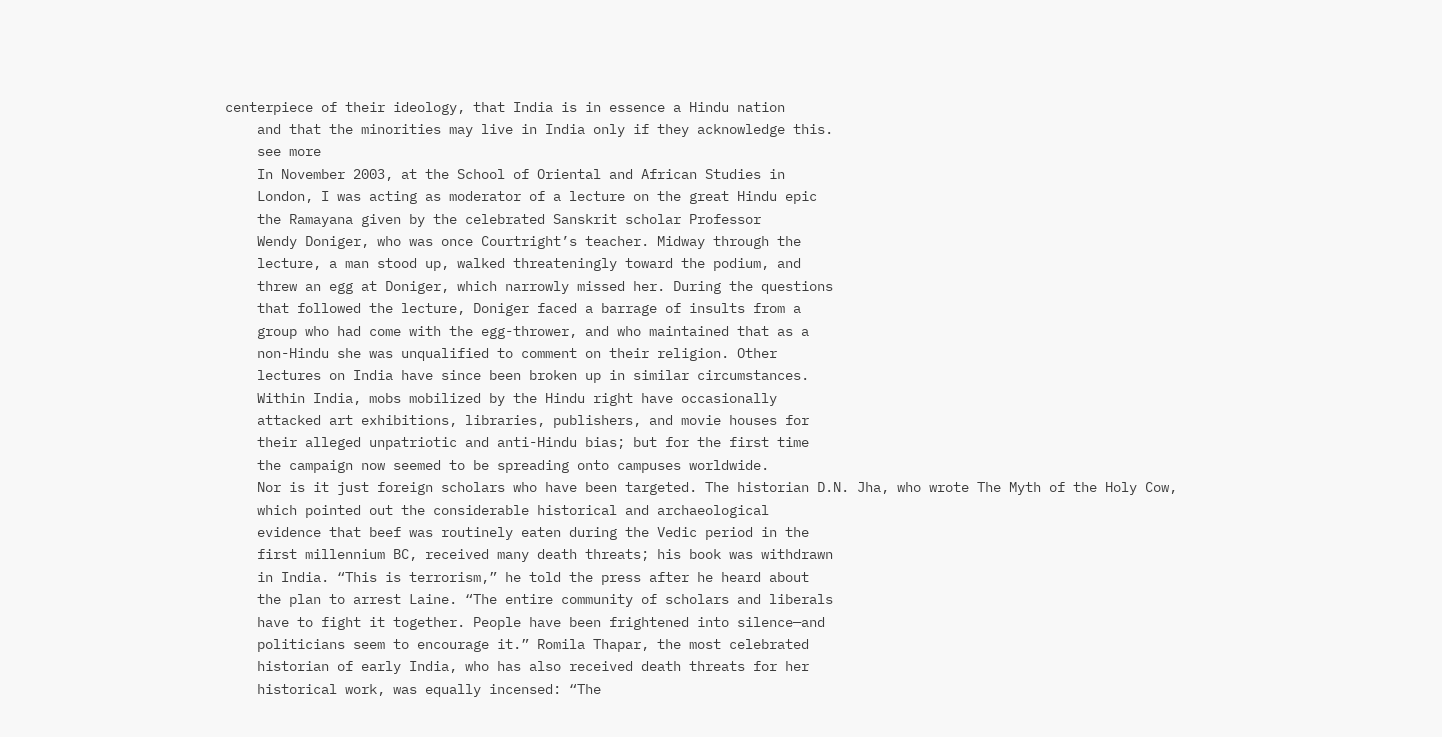centerpiece of their ideology, that India is in essence a Hindu nation
    and that the minorities may live in India only if they acknowledge this.
    see more
    In November 2003, at the School of Oriental and African Studies in
    London, I was acting as moderator of a lecture on the great Hindu epic
    the Ramayana given by the celebrated Sanskrit scholar Professor
    Wendy Doniger, who was once Courtright’s teacher. Midway through the
    lecture, a man stood up, walked threateningly toward the podium, and
    threw an egg at Doniger, which narrowly missed her. During the questions
    that followed the lecture, Doniger faced a barrage of insults from a
    group who had come with the egg-thrower, and who maintained that as a
    non-Hindu she was unqualified to comment on their religion. Other
    lectures on India have since been broken up in similar circumstances.
    Within India, mobs mobilized by the Hindu right have occasionally
    attacked art exhibitions, libraries, publishers, and movie houses for
    their alleged unpatriotic and anti-Hindu bias; but for the first time
    the campaign now seemed to be spreading onto campuses worldwide.
    Nor is it just foreign scholars who have been targeted. The historian D.N. Jha, who wrote The Myth of the Holy Cow,
    which pointed out the considerable historical and archaeological
    evidence that beef was routinely eaten during the Vedic period in the
    first millennium BC, received many death threats; his book was withdrawn
    in India. “This is terrorism,” he told the press after he heard about
    the plan to arrest Laine. “The entire community of scholars and liberals
    have to fight it together. People have been frightened into silence—and
    politicians seem to encourage it.” Romila Thapar, the most celebrated
    historian of early India, who has also received death threats for her
    historical work, was equally incensed: “The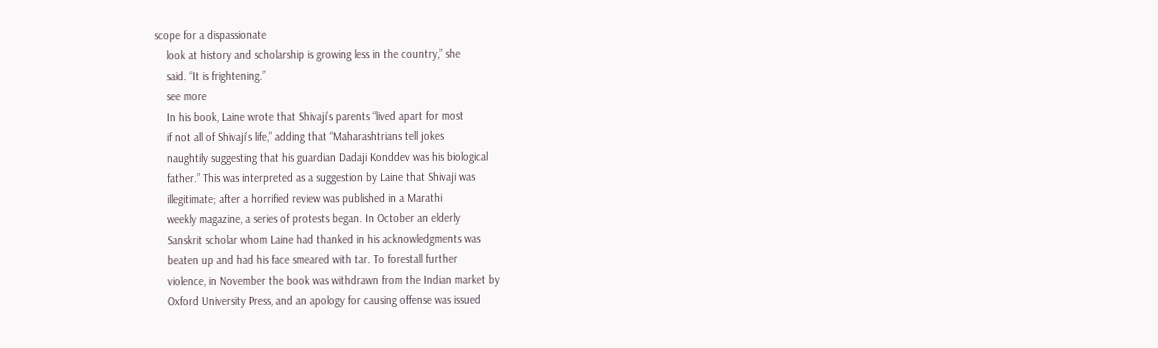scope for a dispassionate
    look at history and scholarship is growing less in the country,” she
    said. “It is frightening.”
    see more
    In his book, Laine wrote that Shivaji’s parents “lived apart for most
    if not all of Shivaji’s life,” adding that “Maharashtrians tell jokes
    naughtily suggesting that his guardian Dadaji Konddev was his biological
    father.” This was interpreted as a suggestion by Laine that Shivaji was
    illegitimate; after a horrified review was published in a Marathi
    weekly magazine, a series of protests began. In October an elderly
    Sanskrit scholar whom Laine had thanked in his acknowledgments was
    beaten up and had his face smeared with tar. To forestall further
    violence, in November the book was withdrawn from the Indian market by
    Oxford University Press, and an apology for causing offense was issued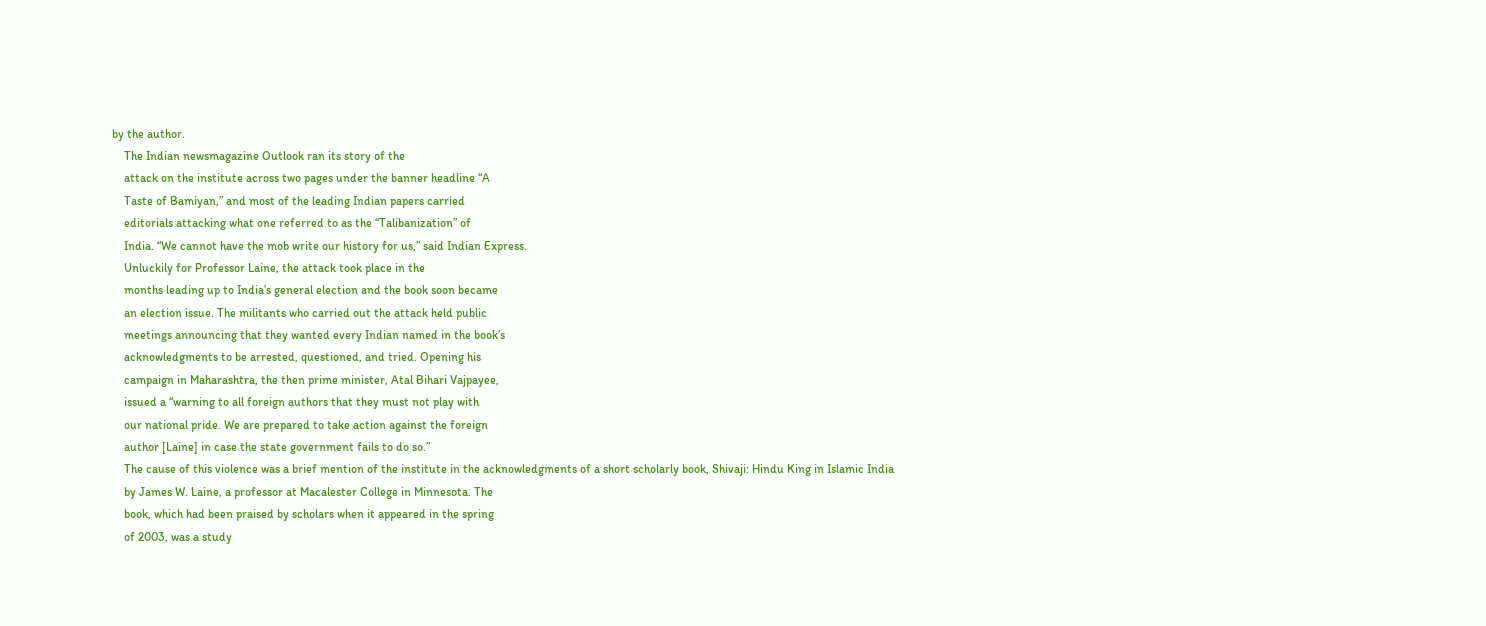by the author.
    The Indian newsmagazine Outlook ran its story of the
    attack on the institute across two pages under the banner headline “A
    Taste of Bamiyan,” and most of the leading Indian papers carried
    editorials attacking what one referred to as the “Talibanization” of
    India. “We cannot have the mob write our history for us,” said Indian Express.
    Unluckily for Professor Laine, the attack took place in the
    months leading up to India’s general election and the book soon became
    an election issue. The militants who carried out the attack held public
    meetings announcing that they wanted every Indian named in the book’s
    acknowledgments to be arrested, questioned, and tried. Opening his
    campaign in Maharashtra, the then prime minister, Atal Bihari Vajpayee,
    issued a “warning to all foreign authors that they must not play with
    our national pride. We are prepared to take action against the foreign
    author [Laine] in case the state government fails to do so.”
    The cause of this violence was a brief mention of the institute in the acknowledgments of a short scholarly book, Shivaji: Hindu King in Islamic India
    by James W. Laine, a professor at Macalester College in Minnesota. The
    book, which had been praised by scholars when it appeared in the spring
    of 2003, was a study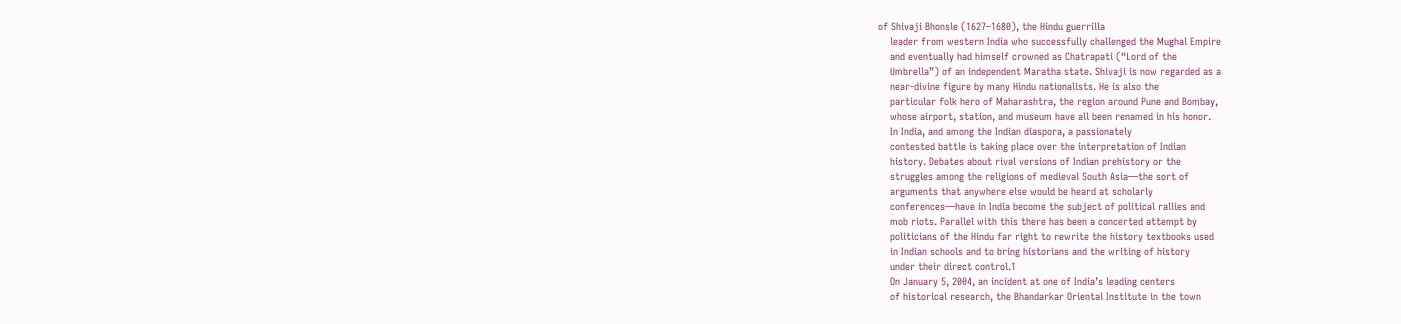of Shivaji Bhonsle (1627–1680), the Hindu guerrilla
    leader from western India who successfully challenged the Mughal Empire
    and eventually had himself crowned as Chatrapati (“Lord of the
    Umbrella”) of an independent Maratha state. Shivaji is now regarded as a
    near-divine figure by many Hindu nationalists. He is also the
    particular folk hero of Maharashtra, the region around Pune and Bombay,
    whose airport, station, and museum have all been renamed in his honor.
    In India, and among the Indian diaspora, a passionately
    contested battle is taking place over the interpretation of Indian
    history. Debates about rival versions of Indian prehistory or the
    struggles among the religions of medieval South Asia—the sort of
    arguments that anywhere else would be heard at scholarly
    conferences—have in India become the subject of political rallies and
    mob riots. Parallel with this there has been a concerted attempt by
    politicians of the Hindu far right to rewrite the history textbooks used
    in Indian schools and to bring historians and the writing of history
    under their direct control.1
    On January 5, 2004, an incident at one of India’s leading centers
    of historical research, the Bhandarkar Oriental Institute in the town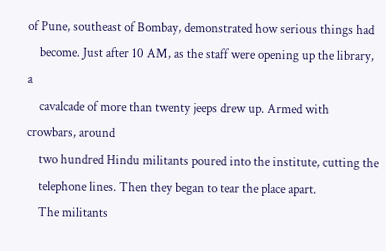of Pune, southeast of Bombay, demonstrated how serious things had
    become. Just after 10 AM, as the staff were opening up the library, a
    cavalcade of more than twenty jeeps drew up. Armed with crowbars, around
    two hundred Hindu militants poured into the institute, cutting the
    telephone lines. Then they began to tear the place apart.
    The militants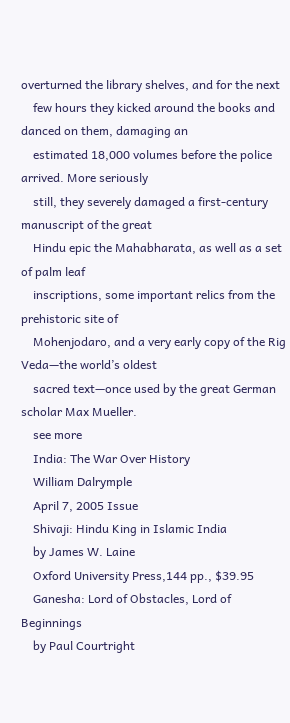overturned the library shelves, and for the next
    few hours they kicked around the books and danced on them, damaging an
    estimated 18,000 volumes before the police arrived. More seriously
    still, they severely damaged a first-century manuscript of the great
    Hindu epic the Mahabharata, as well as a set of palm leaf
    inscriptions, some important relics from the prehistoric site of
    Mohenjodaro, and a very early copy of the Rig Veda—the world’s oldest
    sacred text—once used by the great German scholar Max Mueller.
    see more
    India: The War Over History
    William Dalrymple
    April 7, 2005 Issue
    Shivaji: Hindu King in Islamic India
    by James W. Laine
    Oxford University Press,144 pp., $39.95
    Ganesha: Lord of Obstacles, Lord of Beginnings
    by Paul Courtright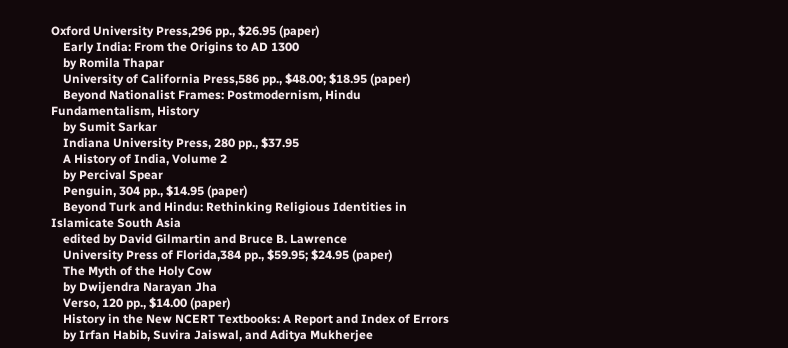Oxford University Press,296 pp., $26.95 (paper)
    Early India: From the Origins to AD 1300
    by Romila Thapar
    University of California Press,586 pp., $48.00; $18.95 (paper)
    Beyond Nationalist Frames: Postmodernism, Hindu Fundamentalism, History
    by Sumit Sarkar
    Indiana University Press, 280 pp., $37.95
    A History of India, Volume 2
    by Percival Spear
    Penguin, 304 pp., $14.95 (paper)
    Beyond Turk and Hindu: Rethinking Religious Identities in Islamicate South Asia
    edited by David Gilmartin and Bruce B. Lawrence
    University Press of Florida,384 pp., $59.95; $24.95 (paper)
    The Myth of the Holy Cow
    by Dwijendra Narayan Jha
    Verso, 120 pp., $14.00 (paper)
    History in the New NCERT Textbooks: A Report and Index of Errors
    by Irfan Habib, Suvira Jaiswal, and Aditya Mukherjee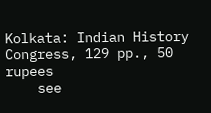Kolkata: Indian History Congress, 129 pp., 50 rupees
    see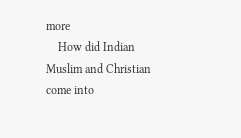more
    How did Indian Muslim and Christian come into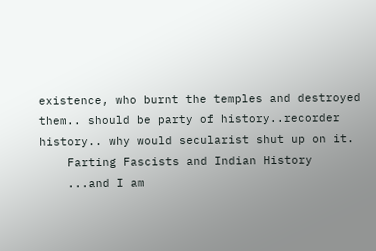existence, who burnt the temples and destroyed them.. should be party of history..recorder history.. why would secularist shut up on it.
    Farting Fascists and Indian History
    ...and I am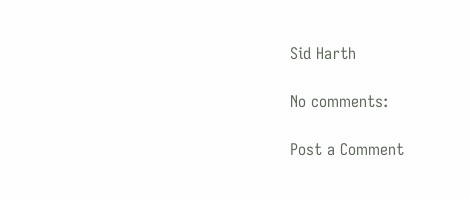Sid Harth

No comments:

Post a Comment